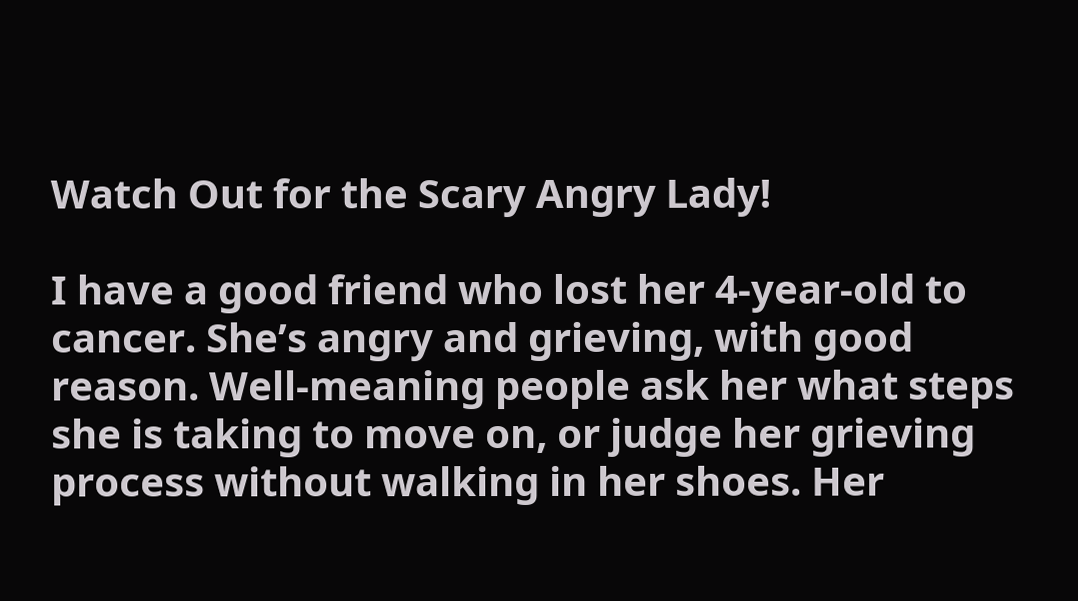Watch Out for the Scary Angry Lady!

I have a good friend who lost her 4-year-old to cancer. She’s angry and grieving, with good reason. Well-meaning people ask her what steps she is taking to move on, or judge her grieving process without walking in her shoes. Her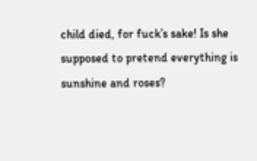child died, for fuck’s sake! Is she supposed to pretend everything is sunshine and roses?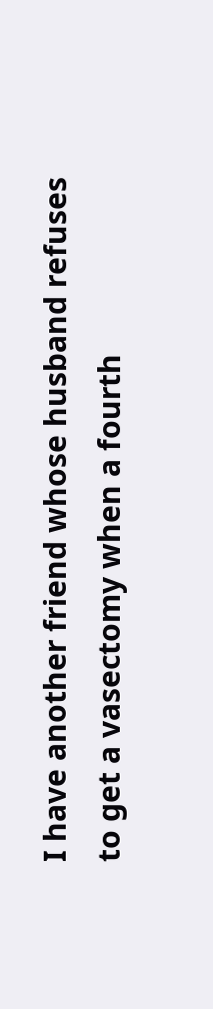I have another friend whose husband refuses to get a vasectomy when a fourth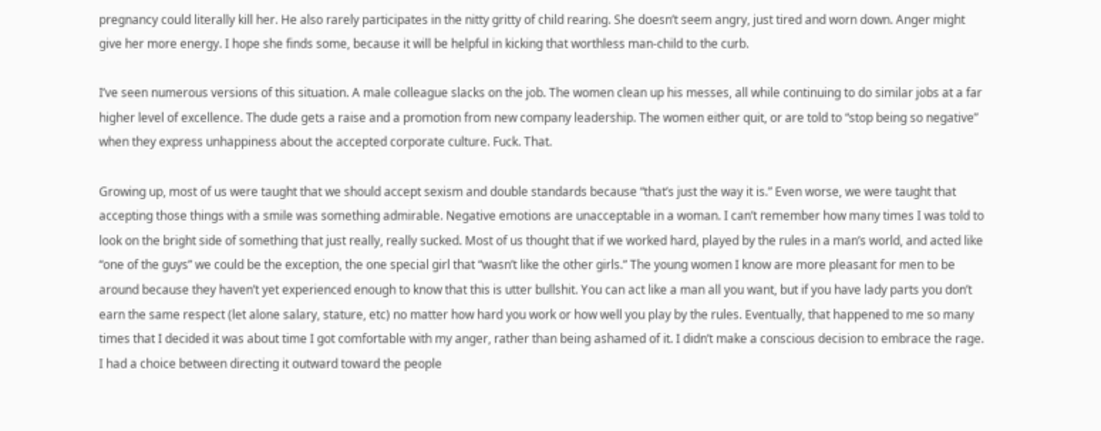pregnancy could literally kill her. He also rarely participates in the nitty gritty of child rearing. She doesn’t seem angry, just tired and worn down. Anger might give her more energy. I hope she finds some, because it will be helpful in kicking that worthless man-child to the curb.

I’ve seen numerous versions of this situation. A male colleague slacks on the job. The women clean up his messes, all while continuing to do similar jobs at a far higher level of excellence. The dude gets a raise and a promotion from new company leadership. The women either quit, or are told to “stop being so negative” when they express unhappiness about the accepted corporate culture. Fuck. That.

Growing up, most of us were taught that we should accept sexism and double standards because “that’s just the way it is.” Even worse, we were taught that accepting those things with a smile was something admirable. Negative emotions are unacceptable in a woman. I can’t remember how many times I was told to look on the bright side of something that just really, really sucked. Most of us thought that if we worked hard, played by the rules in a man’s world, and acted like “one of the guys” we could be the exception, the one special girl that “wasn’t like the other girls.” The young women I know are more pleasant for men to be around because they haven’t yet experienced enough to know that this is utter bullshit. You can act like a man all you want, but if you have lady parts you don’t earn the same respect (let alone salary, stature, etc) no matter how hard you work or how well you play by the rules. Eventually, that happened to me so many times that I decided it was about time I got comfortable with my anger, rather than being ashamed of it. I didn’t make a conscious decision to embrace the rage. I had a choice between directing it outward toward the people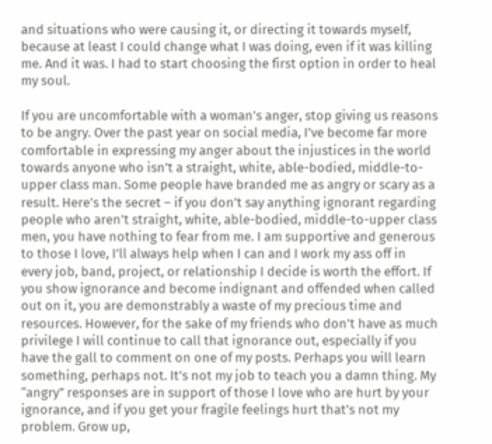and situations who were causing it, or directing it towards myself, because at least I could change what I was doing, even if it was killing me. And it was. I had to start choosing the first option in order to heal my soul.

If you are uncomfortable with a woman’s anger, stop giving us reasons to be angry. Over the past year on social media, I’ve become far more comfortable in expressing my anger about the injustices in the world towards anyone who isn’t a straight, white, able-bodied, middle-to-upper class man. Some people have branded me as angry or scary as a result. Here’s the secret – if you don’t say anything ignorant regarding people who aren’t straight, white, able-bodied, middle-to-upper class men, you have nothing to fear from me. I am supportive and generous to those I love, I’ll always help when I can and I work my ass off in every job, band, project, or relationship I decide is worth the effort. If you show ignorance and become indignant and offended when called out on it, you are demonstrably a waste of my precious time and resources. However, for the sake of my friends who don’t have as much privilege I will continue to call that ignorance out, especially if you have the gall to comment on one of my posts. Perhaps you will learn something, perhaps not. It’s not my job to teach you a damn thing. My “angry” responses are in support of those I love who are hurt by your ignorance, and if you get your fragile feelings hurt that’s not my problem. Grow up,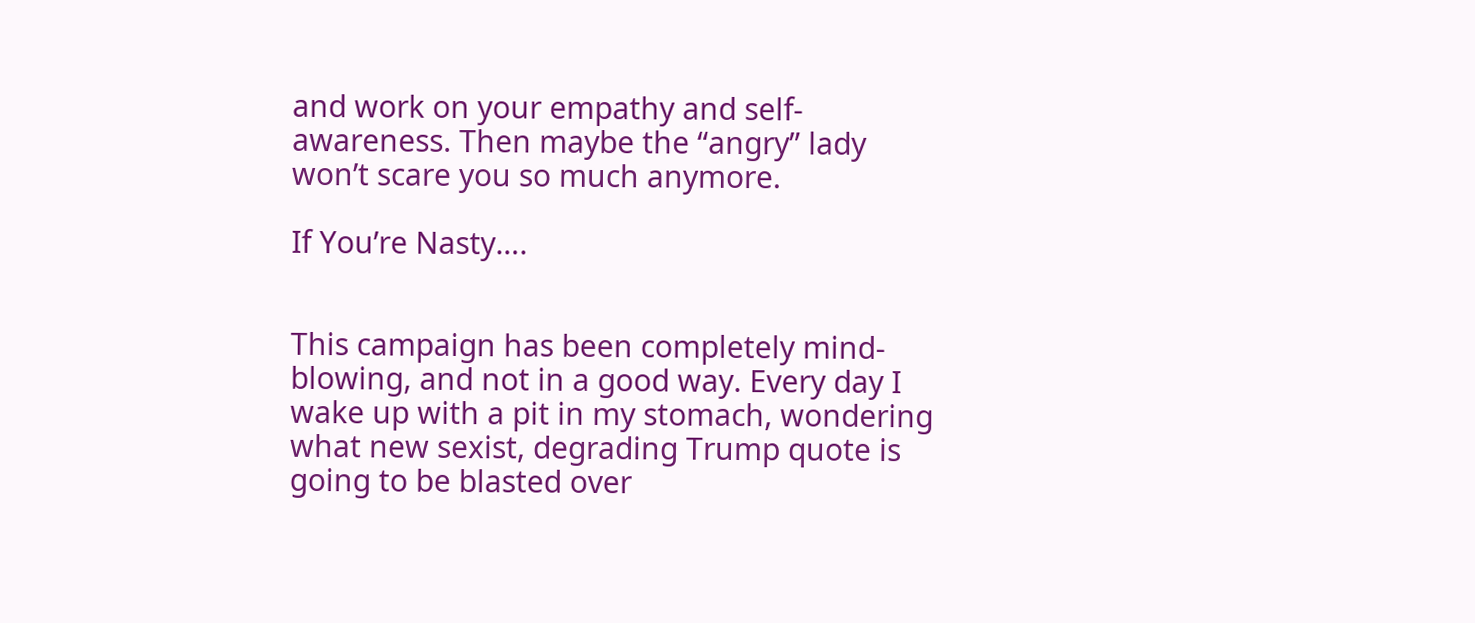and work on your empathy and self-awareness. Then maybe the “angry” lady won’t scare you so much anymore.

If You’re Nasty….


This campaign has been completely mind-blowing, and not in a good way. Every day I wake up with a pit in my stomach, wondering what new sexist, degrading Trump quote is going to be blasted over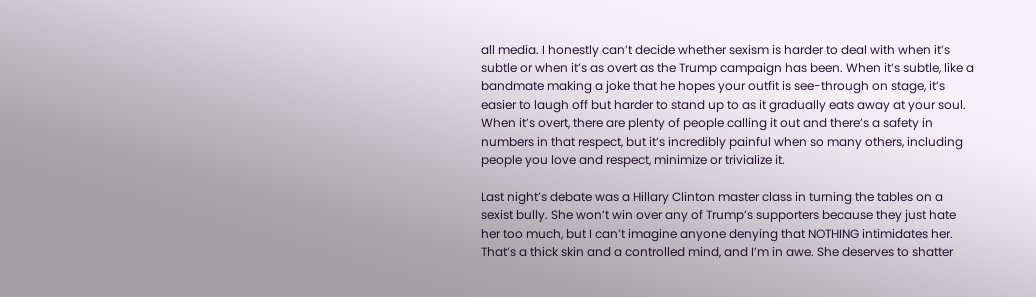all media. I honestly can’t decide whether sexism is harder to deal with when it’s subtle or when it’s as overt as the Trump campaign has been. When it’s subtle, like a bandmate making a joke that he hopes your outfit is see-through on stage, it’s easier to laugh off but harder to stand up to as it gradually eats away at your soul. When it’s overt, there are plenty of people calling it out and there’s a safety in numbers in that respect, but it’s incredibly painful when so many others, including people you love and respect, minimize or trivialize it.

Last night’s debate was a Hillary Clinton master class in turning the tables on a sexist bully. She won’t win over any of Trump’s supporters because they just hate her too much, but I can’t imagine anyone denying that NOTHING intimidates her. That’s a thick skin and a controlled mind, and I’m in awe. She deserves to shatter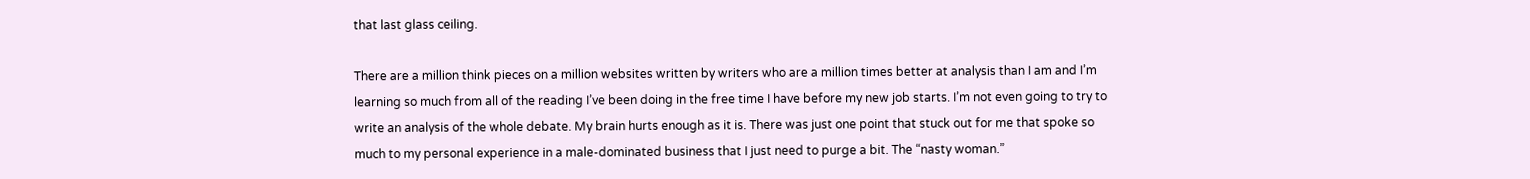that last glass ceiling.

There are a million think pieces on a million websites written by writers who are a million times better at analysis than I am and I’m learning so much from all of the reading I’ve been doing in the free time I have before my new job starts. I’m not even going to try to write an analysis of the whole debate. My brain hurts enough as it is. There was just one point that stuck out for me that spoke so much to my personal experience in a male-dominated business that I just need to purge a bit. The “nasty woman.”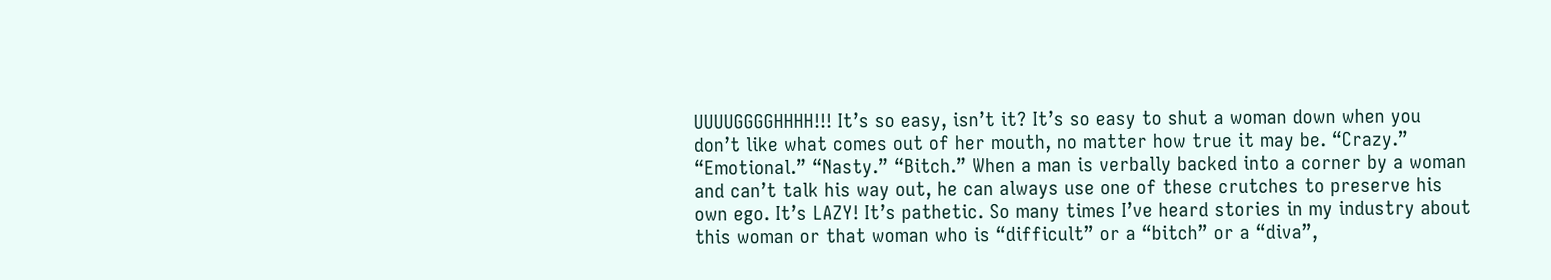UUUUGGGGHHHH!!! It’s so easy, isn’t it? It’s so easy to shut a woman down when you don’t like what comes out of her mouth, no matter how true it may be. “Crazy.” “Emotional.” “Nasty.” “Bitch.” When a man is verbally backed into a corner by a woman and can’t talk his way out, he can always use one of these crutches to preserve his own ego. It’s LAZY! It’s pathetic. So many times I’ve heard stories in my industry about this woman or that woman who is “difficult” or a “bitch” or a “diva”,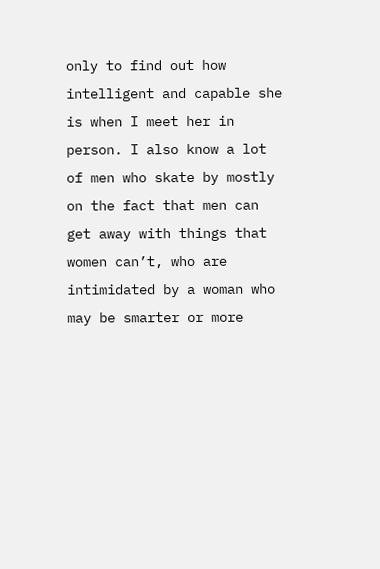only to find out how intelligent and capable she is when I meet her in person. I also know a lot of men who skate by mostly on the fact that men can get away with things that women can’t, who are intimidated by a woman who may be smarter or more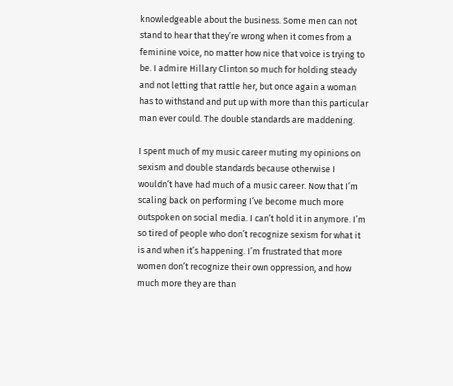knowledgeable about the business. Some men can not stand to hear that they’re wrong when it comes from a feminine voice, no matter how nice that voice is trying to be. I admire Hillary Clinton so much for holding steady and not letting that rattle her, but once again a woman has to withstand and put up with more than this particular man ever could. The double standards are maddening.

I spent much of my music career muting my opinions on sexism and double standards because otherwise I wouldn’t have had much of a music career. Now that I’m scaling back on performing I’ve become much more outspoken on social media. I can’t hold it in anymore. I’m so tired of people who don’t recognize sexism for what it is and when it’s happening. I’m frustrated that more women don’t recognize their own oppression, and how much more they are than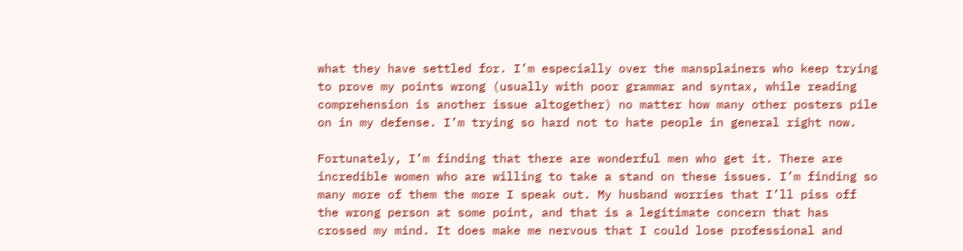what they have settled for. I’m especially over the mansplainers who keep trying to prove my points wrong (usually with poor grammar and syntax, while reading comprehension is another issue altogether) no matter how many other posters pile on in my defense. I’m trying so hard not to hate people in general right now.

Fortunately, I’m finding that there are wonderful men who get it. There are incredible women who are willing to take a stand on these issues. I’m finding so many more of them the more I speak out. My husband worries that I’ll piss off the wrong person at some point, and that is a legitimate concern that has crossed my mind. It does make me nervous that I could lose professional and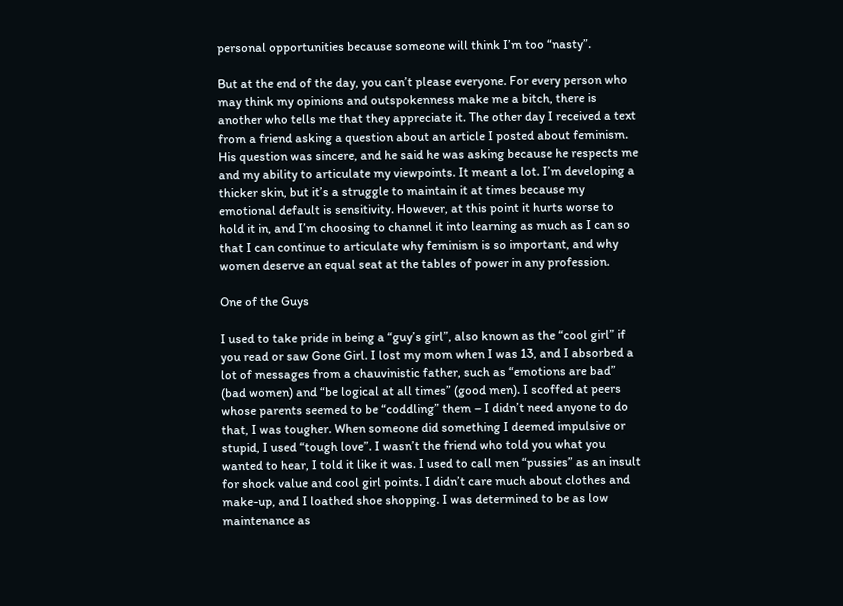personal opportunities because someone will think I’m too “nasty”.

But at the end of the day, you can’t please everyone. For every person who may think my opinions and outspokenness make me a bitch, there is another who tells me that they appreciate it. The other day I received a text from a friend asking a question about an article I posted about feminism. His question was sincere, and he said he was asking because he respects me and my ability to articulate my viewpoints. It meant a lot. I’m developing a thicker skin, but it’s a struggle to maintain it at times because my emotional default is sensitivity. However, at this point it hurts worse to hold it in, and I’m choosing to channel it into learning as much as I can so that I can continue to articulate why feminism is so important, and why women deserve an equal seat at the tables of power in any profession.

One of the Guys

I used to take pride in being a “guy’s girl”, also known as the “cool girl” if you read or saw Gone Girl. I lost my mom when I was 13, and I absorbed a lot of messages from a chauvinistic father, such as “emotions are bad” (bad women) and “be logical at all times” (good men). I scoffed at peers whose parents seemed to be “coddling” them – I didn’t need anyone to do that, I was tougher. When someone did something I deemed impulsive or stupid, I used “tough love”. I wasn’t the friend who told you what you wanted to hear, I told it like it was. I used to call men “pussies” as an insult for shock value and cool girl points. I didn’t care much about clothes and make-up, and I loathed shoe shopping. I was determined to be as low maintenance as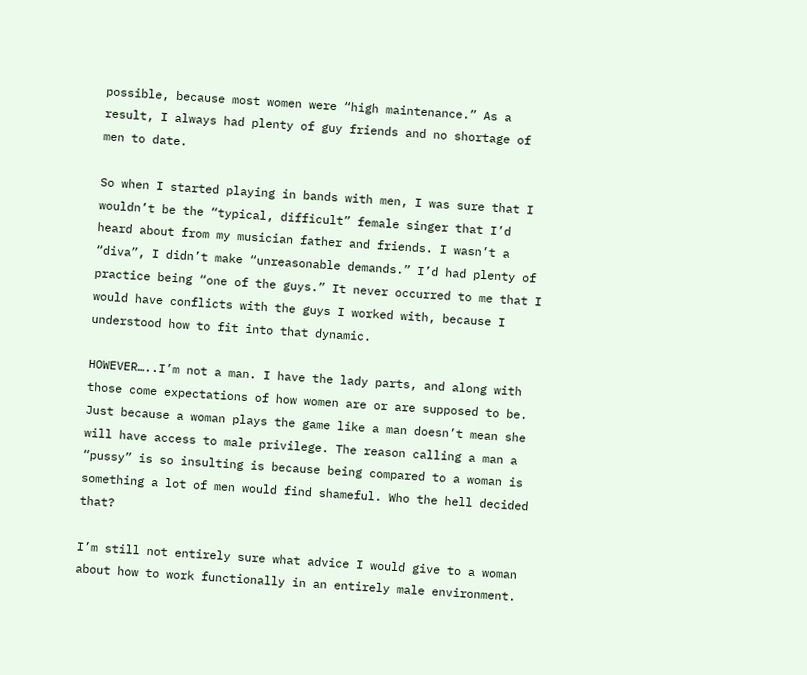possible, because most women were “high maintenance.” As a result, I always had plenty of guy friends and no shortage of men to date.

So when I started playing in bands with men, I was sure that I wouldn’t be the “typical, difficult” female singer that I’d heard about from my musician father and friends. I wasn’t a “diva”, I didn’t make “unreasonable demands.” I’d had plenty of practice being “one of the guys.” It never occurred to me that I would have conflicts with the guys I worked with, because I understood how to fit into that dynamic.

HOWEVER…..I’m not a man. I have the lady parts, and along with those come expectations of how women are or are supposed to be. Just because a woman plays the game like a man doesn’t mean she will have access to male privilege. The reason calling a man a “pussy” is so insulting is because being compared to a woman is something a lot of men would find shameful. Who the hell decided that?

I’m still not entirely sure what advice I would give to a woman about how to work functionally in an entirely male environment.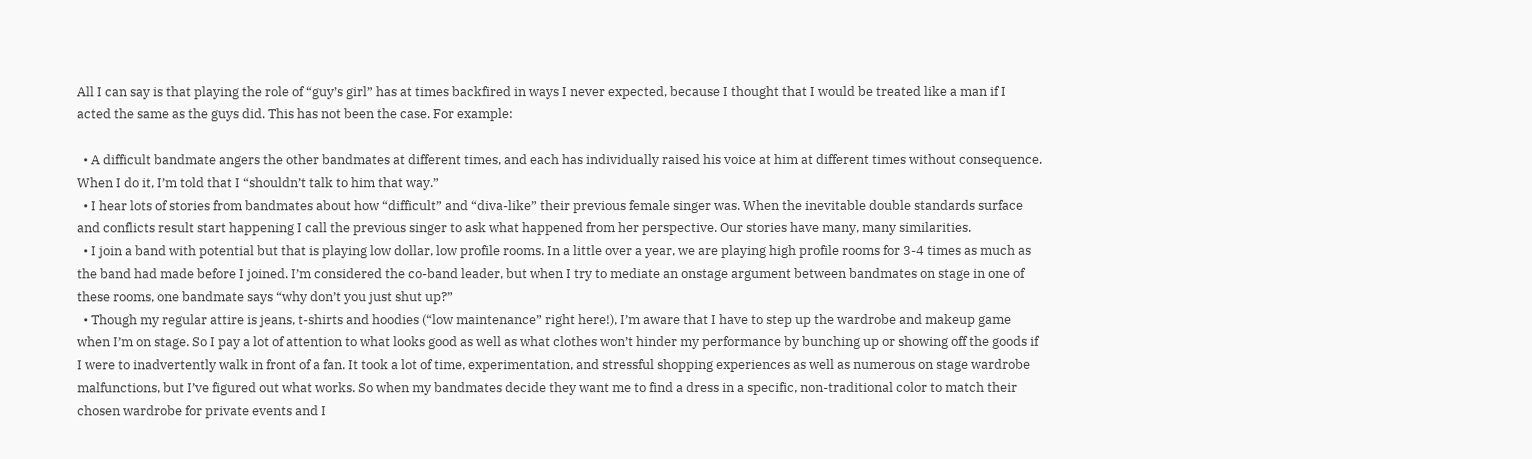All I can say is that playing the role of “guy’s girl” has at times backfired in ways I never expected, because I thought that I would be treated like a man if I acted the same as the guys did. This has not been the case. For example:

  • A difficult bandmate angers the other bandmates at different times, and each has individually raised his voice at him at different times without consequence. When I do it, I’m told that I “shouldn’t talk to him that way.”
  • I hear lots of stories from bandmates about how “difficult” and “diva-like” their previous female singer was. When the inevitable double standards surface and conflicts result start happening I call the previous singer to ask what happened from her perspective. Our stories have many, many similarities.
  • I join a band with potential but that is playing low dollar, low profile rooms. In a little over a year, we are playing high profile rooms for 3-4 times as much as the band had made before I joined. I’m considered the co-band leader, but when I try to mediate an onstage argument between bandmates on stage in one of these rooms, one bandmate says “why don’t you just shut up?”
  • Though my regular attire is jeans, t-shirts and hoodies (“low maintenance” right here!), I’m aware that I have to step up the wardrobe and makeup game when I’m on stage. So I pay a lot of attention to what looks good as well as what clothes won’t hinder my performance by bunching up or showing off the goods if I were to inadvertently walk in front of a fan. It took a lot of time, experimentation, and stressful shopping experiences as well as numerous on stage wardrobe malfunctions, but I’ve figured out what works. So when my bandmates decide they want me to find a dress in a specific, non-traditional color to match their chosen wardrobe for private events and I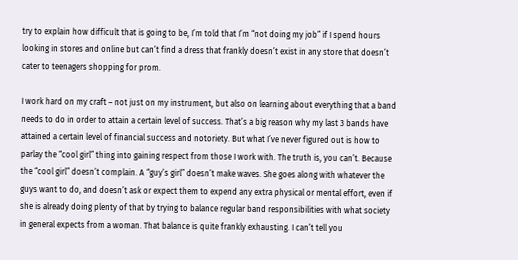try to explain how difficult that is going to be, I’m told that I’m “not doing my job” if I spend hours looking in stores and online but can’t find a dress that frankly doesn’t exist in any store that doesn’t cater to teenagers shopping for prom.

I work hard on my craft – not just on my instrument, but also on learning about everything that a band needs to do in order to attain a certain level of success. That’s a big reason why my last 3 bands have attained a certain level of financial success and notoriety. But what I’ve never figured out is how to parlay the “cool girl” thing into gaining respect from those I work with. The truth is, you can’t. Because the “cool girl” doesn’t complain. A “guy’s girl” doesn’t make waves. She goes along with whatever the guys want to do, and doesn’t ask or expect them to expend any extra physical or mental effort, even if she is already doing plenty of that by trying to balance regular band responsibilities with what society in general expects from a woman. That balance is quite frankly exhausting. I can’t tell you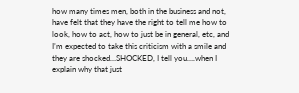how many times men, both in the business and not, have felt that they have the right to tell me how to look, how to act, how to just be in general, etc, and I’m expected to take this criticism with a smile and they are shocked…SHOCKED, I tell you….when I explain why that just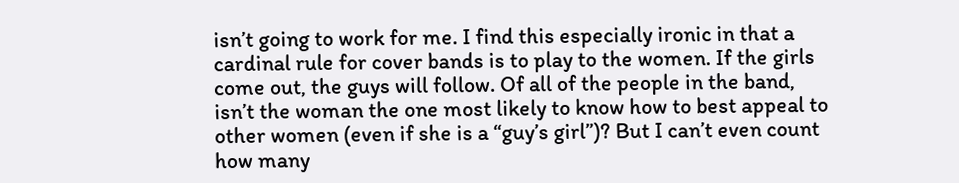isn’t going to work for me. I find this especially ironic in that a cardinal rule for cover bands is to play to the women. If the girls come out, the guys will follow. Of all of the people in the band, isn’t the woman the one most likely to know how to best appeal to other women (even if she is a “guy’s girl”)? But I can’t even count how many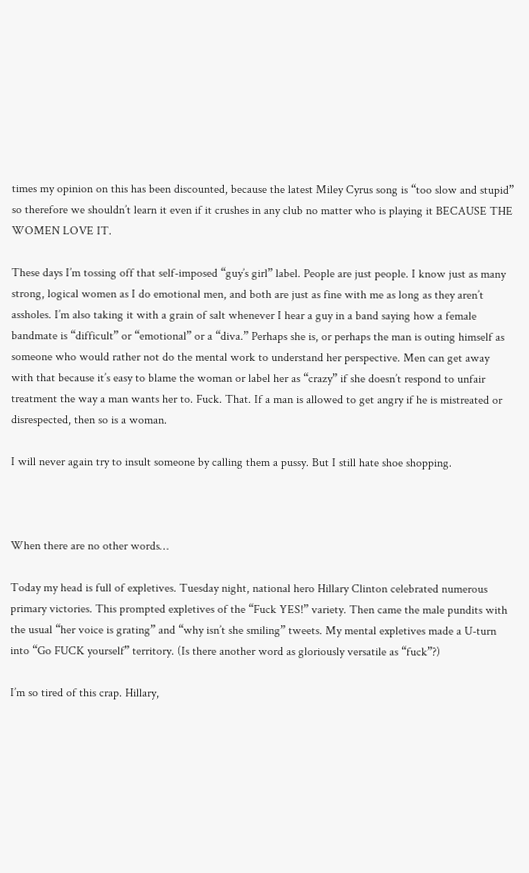times my opinion on this has been discounted, because the latest Miley Cyrus song is “too slow and stupid” so therefore we shouldn’t learn it even if it crushes in any club no matter who is playing it BECAUSE THE WOMEN LOVE IT.

These days I’m tossing off that self-imposed “guy’s girl” label. People are just people. I know just as many strong, logical women as I do emotional men, and both are just as fine with me as long as they aren’t assholes. I’m also taking it with a grain of salt whenever I hear a guy in a band saying how a female bandmate is “difficult” or “emotional” or a “diva.” Perhaps she is, or perhaps the man is outing himself as someone who would rather not do the mental work to understand her perspective. Men can get away with that because it’s easy to blame the woman or label her as “crazy” if she doesn’t respond to unfair treatment the way a man wants her to. Fuck. That. If a man is allowed to get angry if he is mistreated or disrespected, then so is a woman.

I will never again try to insult someone by calling them a pussy. But I still hate shoe shopping.



When there are no other words…

Today my head is full of expletives. Tuesday night, national hero Hillary Clinton celebrated numerous primary victories. This prompted expletives of the “Fuck YES!” variety. Then came the male pundits with the usual “her voice is grating” and “why isn’t she smiling” tweets. My mental expletives made a U-turn into “Go FUCK yourself” territory. (Is there another word as gloriously versatile as “fuck”?)

I’m so tired of this crap. Hillary,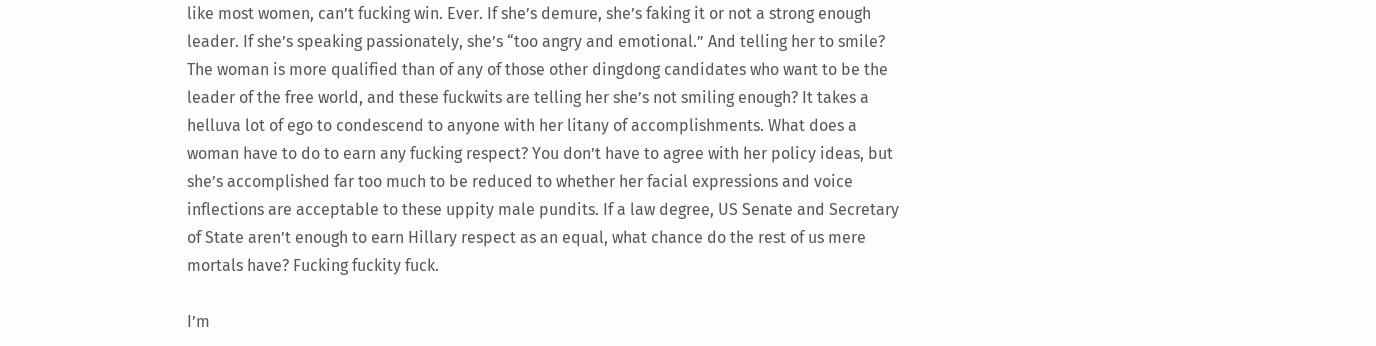like most women, can’t fucking win. Ever. If she’s demure, she’s faking it or not a strong enough leader. If she’s speaking passionately, she’s “too angry and emotional.” And telling her to smile? The woman is more qualified than of any of those other dingdong candidates who want to be the leader of the free world, and these fuckwits are telling her she’s not smiling enough? It takes a helluva lot of ego to condescend to anyone with her litany of accomplishments. What does a woman have to do to earn any fucking respect? You don’t have to agree with her policy ideas, but she’s accomplished far too much to be reduced to whether her facial expressions and voice inflections are acceptable to these uppity male pundits. If a law degree, US Senate and Secretary of State aren’t enough to earn Hillary respect as an equal, what chance do the rest of us mere mortals have? Fucking fuckity fuck.

I’m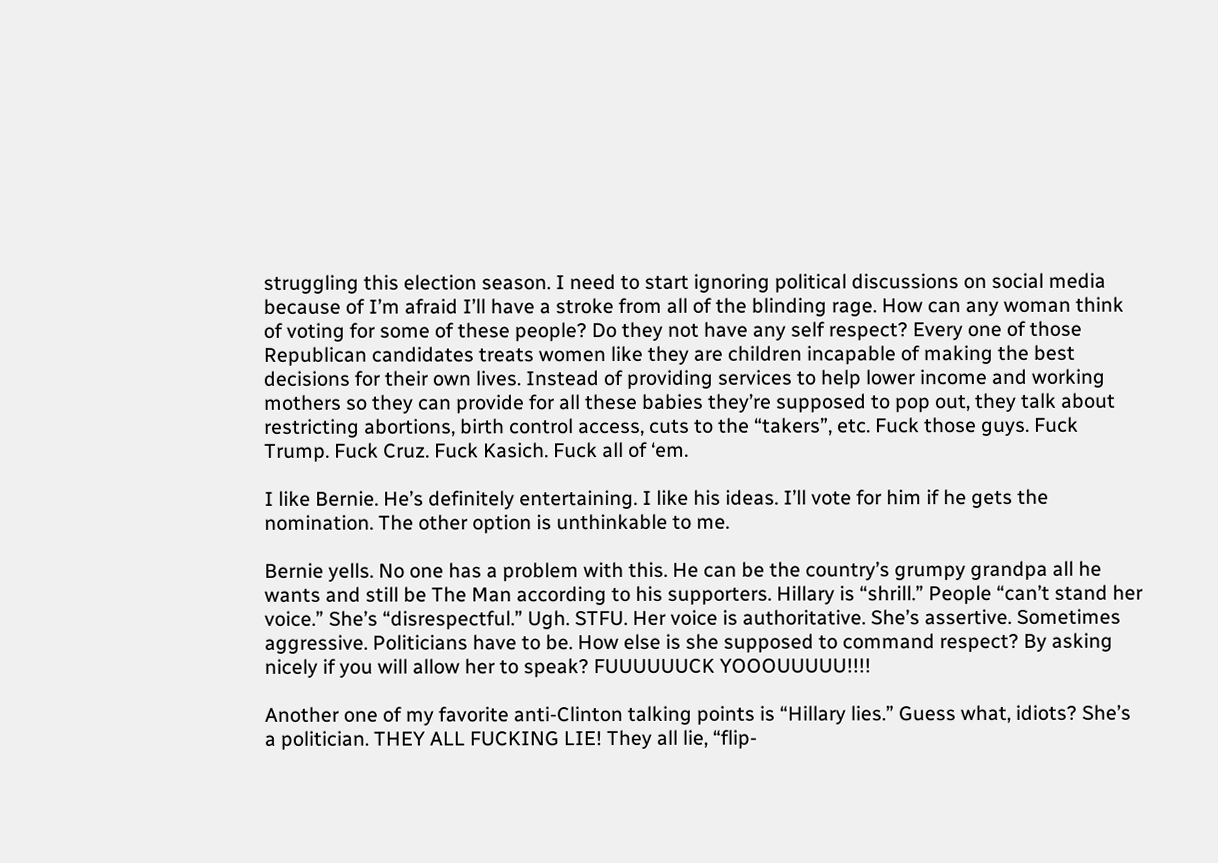struggling this election season. I need to start ignoring political discussions on social media because of I’m afraid I’ll have a stroke from all of the blinding rage. How can any woman think of voting for some of these people? Do they not have any self respect? Every one of those Republican candidates treats women like they are children incapable of making the best decisions for their own lives. Instead of providing services to help lower income and working mothers so they can provide for all these babies they’re supposed to pop out, they talk about restricting abortions, birth control access, cuts to the “takers”, etc. Fuck those guys. Fuck Trump. Fuck Cruz. Fuck Kasich. Fuck all of ‘em.

I like Bernie. He’s definitely entertaining. I like his ideas. I’ll vote for him if he gets the nomination. The other option is unthinkable to me.

Bernie yells. No one has a problem with this. He can be the country’s grumpy grandpa all he wants and still be The Man according to his supporters. Hillary is “shrill.” People “can’t stand her voice.” She’s “disrespectful.” Ugh. STFU. Her voice is authoritative. She’s assertive. Sometimes aggressive. Politicians have to be. How else is she supposed to command respect? By asking nicely if you will allow her to speak? FUUUUUUCK YOOOUUUUU!!!!

Another one of my favorite anti-Clinton talking points is “Hillary lies.” Guess what, idiots? She’s a politician. THEY ALL FUCKING LIE! They all lie, “flip-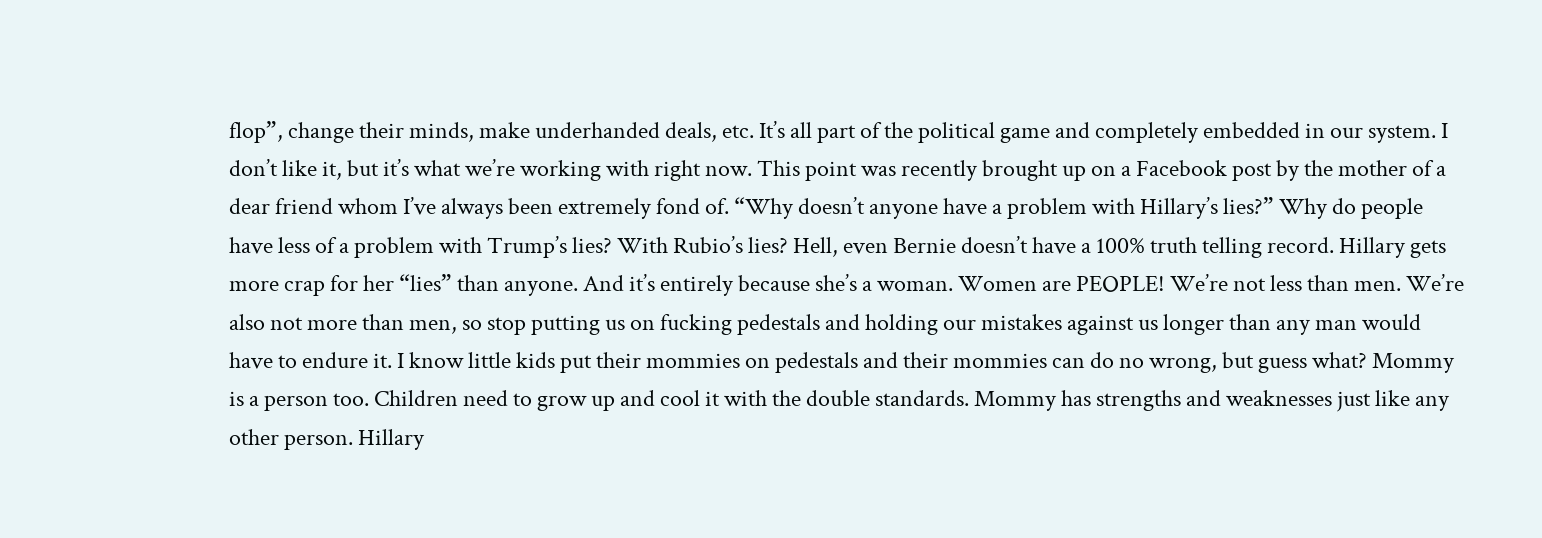flop”, change their minds, make underhanded deals, etc. It’s all part of the political game and completely embedded in our system. I don’t like it, but it’s what we’re working with right now. This point was recently brought up on a Facebook post by the mother of a dear friend whom I’ve always been extremely fond of. “Why doesn’t anyone have a problem with Hillary’s lies?” Why do people have less of a problem with Trump’s lies? With Rubio’s lies? Hell, even Bernie doesn’t have a 100% truth telling record. Hillary gets more crap for her “lies” than anyone. And it’s entirely because she’s a woman. Women are PEOPLE! We’re not less than men. We’re also not more than men, so stop putting us on fucking pedestals and holding our mistakes against us longer than any man would have to endure it. I know little kids put their mommies on pedestals and their mommies can do no wrong, but guess what? Mommy is a person too. Children need to grow up and cool it with the double standards. Mommy has strengths and weaknesses just like any other person. Hillary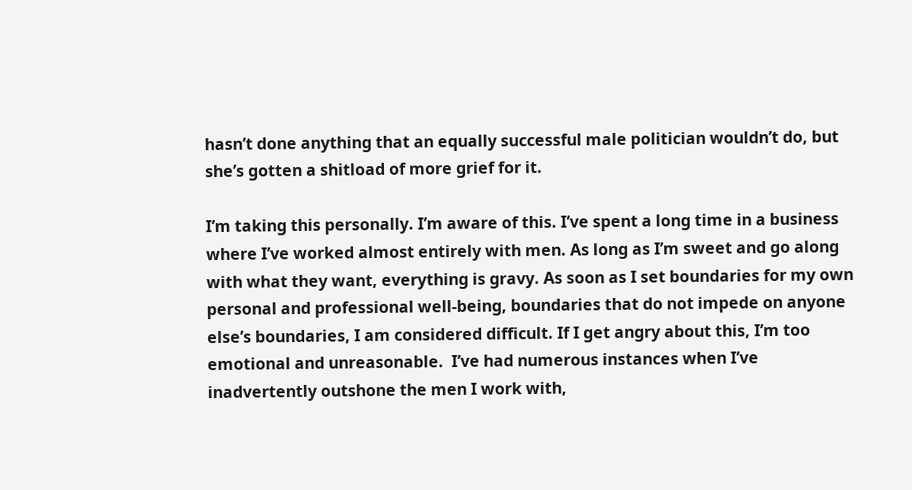hasn’t done anything that an equally successful male politician wouldn’t do, but she’s gotten a shitload of more grief for it.

I’m taking this personally. I’m aware of this. I’ve spent a long time in a business where I’ve worked almost entirely with men. As long as I’m sweet and go along with what they want, everything is gravy. As soon as I set boundaries for my own personal and professional well-being, boundaries that do not impede on anyone else’s boundaries, I am considered difficult. If I get angry about this, I’m too emotional and unreasonable.  I’ve had numerous instances when I’ve inadvertently outshone the men I work with,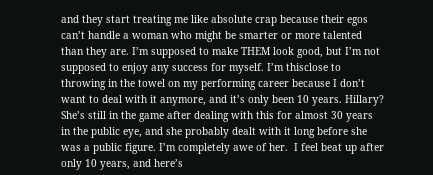and they start treating me like absolute crap because their egos can’t handle a woman who might be smarter or more talented than they are. I’m supposed to make THEM look good, but I’m not supposed to enjoy any success for myself. I’m thisclose to throwing in the towel on my performing career because I don’t want to deal with it anymore, and it’s only been 10 years. Hillary? She’s still in the game after dealing with this for almost 30 years in the public eye, and she probably dealt with it long before she was a public figure. I’m completely awe of her.  I feel beat up after only 10 years, and here’s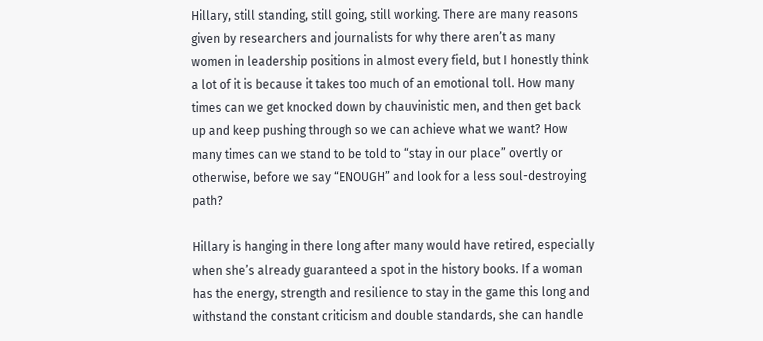Hillary, still standing, still going, still working. There are many reasons given by researchers and journalists for why there aren’t as many women in leadership positions in almost every field, but I honestly think a lot of it is because it takes too much of an emotional toll. How many times can we get knocked down by chauvinistic men, and then get back up and keep pushing through so we can achieve what we want? How many times can we stand to be told to “stay in our place” overtly or otherwise, before we say “ENOUGH” and look for a less soul-destroying path?

Hillary is hanging in there long after many would have retired, especially when she’s already guaranteed a spot in the history books. If a woman has the energy, strength and resilience to stay in the game this long and withstand the constant criticism and double standards, she can handle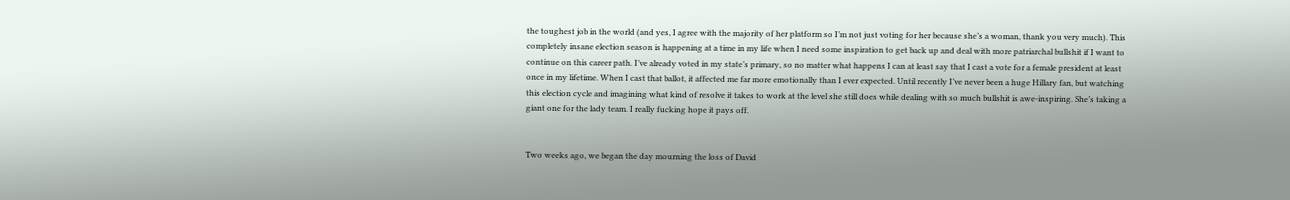the toughest job in the world (and yes, I agree with the majority of her platform so I’m not just voting for her because she’s a woman, thank you very much). This completely insane election season is happening at a time in my life when I need some inspiration to get back up and deal with more patriarchal bullshit if I want to continue on this career path. I’ve already voted in my state’s primary, so no matter what happens I can at least say that I cast a vote for a female president at least once in my lifetime. When I cast that ballot, it affected me far more emotionally than I ever expected. Until recently I’ve never been a huge Hillary fan, but watching this election cycle and imagining what kind of resolve it takes to work at the level she still does while dealing with so much bullshit is awe-inspiring. She’s taking a giant one for the lady team. I really fucking hope it pays off.


Two weeks ago, we began the day mourning the loss of David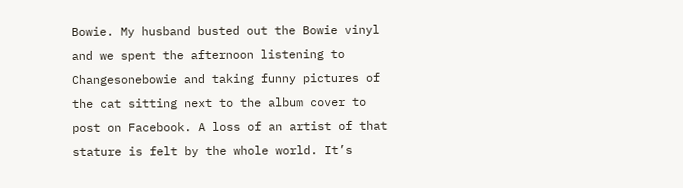Bowie. My husband busted out the Bowie vinyl and we spent the afternoon listening to Changesonebowie and taking funny pictures of the cat sitting next to the album cover to post on Facebook. A loss of an artist of that stature is felt by the whole world. It’s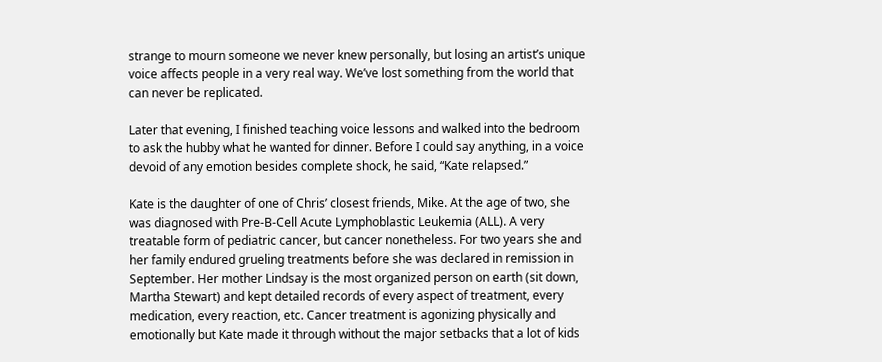strange to mourn someone we never knew personally, but losing an artist’s unique voice affects people in a very real way. We’ve lost something from the world that can never be replicated.

Later that evening, I finished teaching voice lessons and walked into the bedroom to ask the hubby what he wanted for dinner. Before I could say anything, in a voice devoid of any emotion besides complete shock, he said, “Kate relapsed.”

Kate is the daughter of one of Chris’ closest friends, Mike. At the age of two, she was diagnosed with Pre-B-Cell Acute Lymphoblastic Leukemia (ALL). A very treatable form of pediatric cancer, but cancer nonetheless. For two years she and her family endured grueling treatments before she was declared in remission in September. Her mother Lindsay is the most organized person on earth (sit down, Martha Stewart) and kept detailed records of every aspect of treatment, every medication, every reaction, etc. Cancer treatment is agonizing physically and emotionally but Kate made it through without the major setbacks that a lot of kids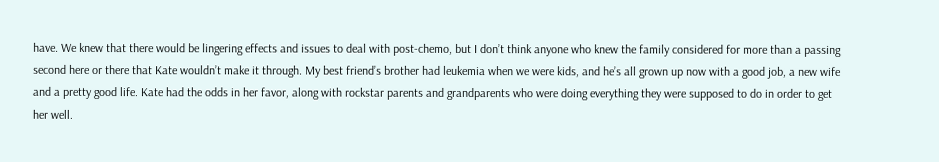have. We knew that there would be lingering effects and issues to deal with post-chemo, but I don’t think anyone who knew the family considered for more than a passing second here or there that Kate wouldn’t make it through. My best friend’s brother had leukemia when we were kids, and he’s all grown up now with a good job, a new wife and a pretty good life. Kate had the odds in her favor, along with rockstar parents and grandparents who were doing everything they were supposed to do in order to get her well.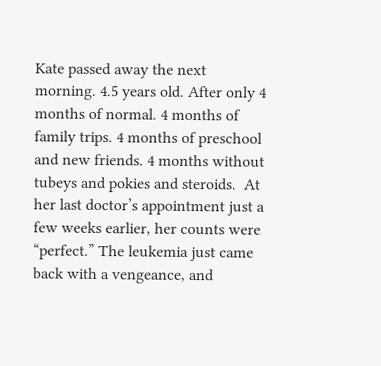Kate passed away the next morning. 4.5 years old. After only 4 months of normal. 4 months of family trips. 4 months of preschool and new friends. 4 months without tubeys and pokies and steroids.  At her last doctor’s appointment just a few weeks earlier, her counts were “perfect.” The leukemia just came back with a vengeance, and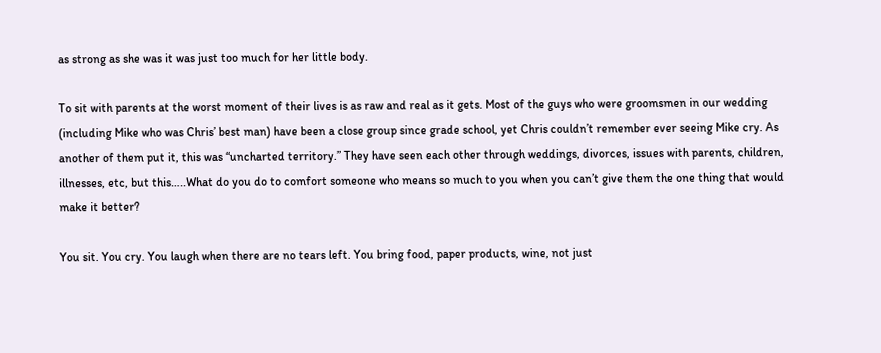as strong as she was it was just too much for her little body.

To sit with parents at the worst moment of their lives is as raw and real as it gets. Most of the guys who were groomsmen in our wedding (including Mike who was Chris’ best man) have been a close group since grade school, yet Chris couldn’t remember ever seeing Mike cry. As another of them put it, this was “uncharted territory.” They have seen each other through weddings, divorces, issues with parents, children, illnesses, etc, but this…..What do you do to comfort someone who means so much to you when you can’t give them the one thing that would make it better?

You sit. You cry. You laugh when there are no tears left. You bring food, paper products, wine, not just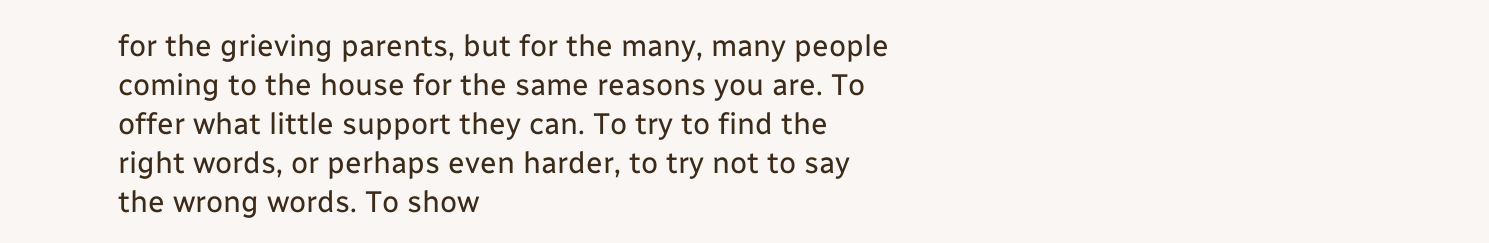for the grieving parents, but for the many, many people coming to the house for the same reasons you are. To offer what little support they can. To try to find the right words, or perhaps even harder, to try not to say the wrong words. To show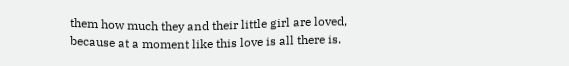them how much they and their little girl are loved, because at a moment like this love is all there is.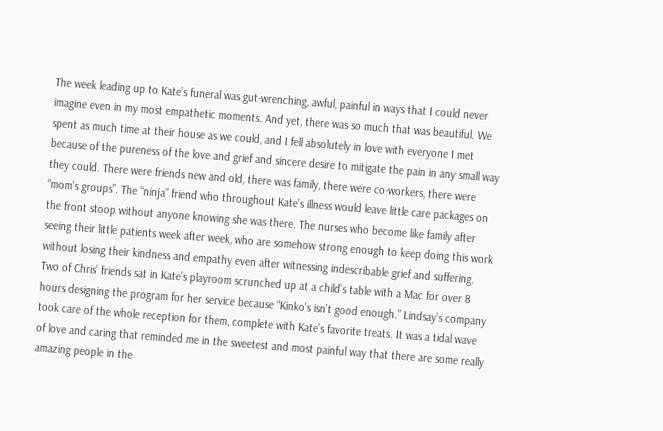The week leading up to Kate’s funeral was gut-wrenching, awful, painful in ways that I could never imagine even in my most empathetic moments. And yet, there was so much that was beautiful. We spent as much time at their house as we could, and I fell absolutely in love with everyone I met because of the pureness of the love and grief and sincere desire to mitigate the pain in any small way they could. There were friends new and old, there was family, there were co-workers, there were “mom’s groups”. The “ninja” friend who throughout Kate’s illness would leave little care packages on the front stoop without anyone knowing she was there. The nurses who become like family after seeing their little patients week after week, who are somehow strong enough to keep doing this work without losing their kindness and empathy even after witnessing indescribable grief and suffering. Two of Chris’ friends sat in Kate’s playroom scrunched up at a child’s table with a Mac for over 8 hours designing the program for her service because “Kinko’s isn’t good enough.” Lindsay’s company took care of the whole reception for them, complete with Kate’s favorite treats. It was a tidal wave of love and caring that reminded me in the sweetest and most painful way that there are some really amazing people in the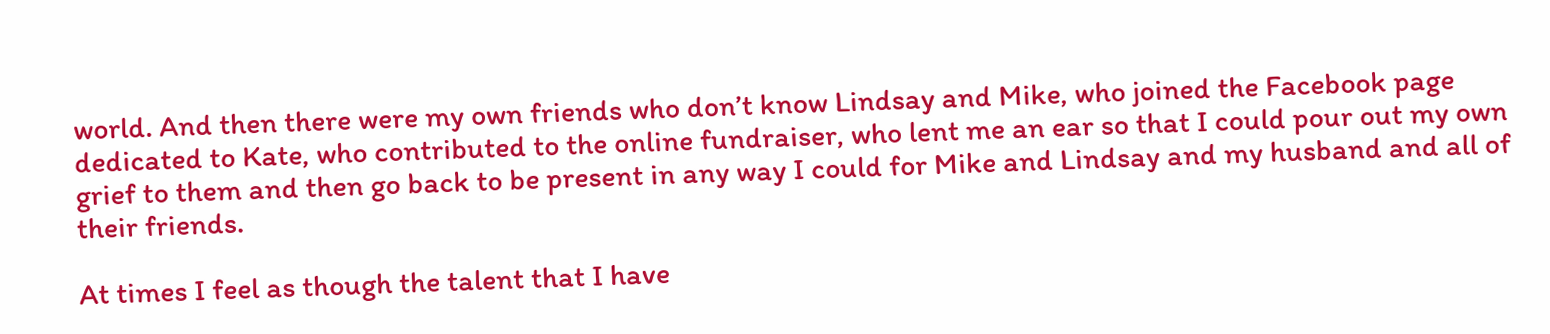world. And then there were my own friends who don’t know Lindsay and Mike, who joined the Facebook page dedicated to Kate, who contributed to the online fundraiser, who lent me an ear so that I could pour out my own grief to them and then go back to be present in any way I could for Mike and Lindsay and my husband and all of their friends.

At times I feel as though the talent that I have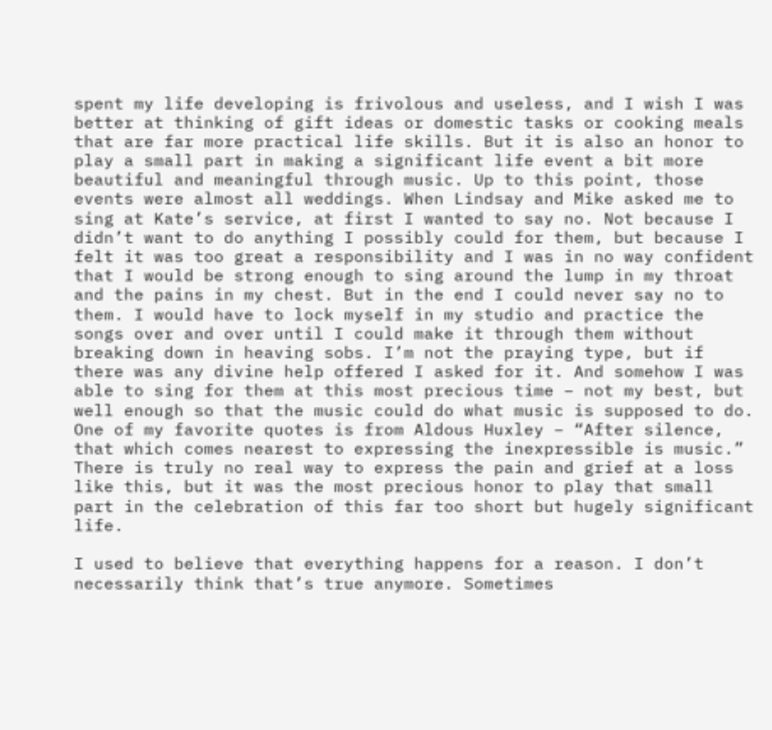spent my life developing is frivolous and useless, and I wish I was better at thinking of gift ideas or domestic tasks or cooking meals that are far more practical life skills. But it is also an honor to play a small part in making a significant life event a bit more beautiful and meaningful through music. Up to this point, those events were almost all weddings. When Lindsay and Mike asked me to sing at Kate’s service, at first I wanted to say no. Not because I didn’t want to do anything I possibly could for them, but because I felt it was too great a responsibility and I was in no way confident that I would be strong enough to sing around the lump in my throat and the pains in my chest. But in the end I could never say no to them. I would have to lock myself in my studio and practice the songs over and over until I could make it through them without breaking down in heaving sobs. I’m not the praying type, but if there was any divine help offered I asked for it. And somehow I was able to sing for them at this most precious time – not my best, but well enough so that the music could do what music is supposed to do. One of my favorite quotes is from Aldous Huxley – “After silence, that which comes nearest to expressing the inexpressible is music.” There is truly no real way to express the pain and grief at a loss like this, but it was the most precious honor to play that small part in the celebration of this far too short but hugely significant life.

I used to believe that everything happens for a reason. I don’t necessarily think that’s true anymore. Sometimes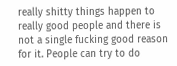really shitty things happen to really good people and there is not a single fucking good reason for it. People can try to do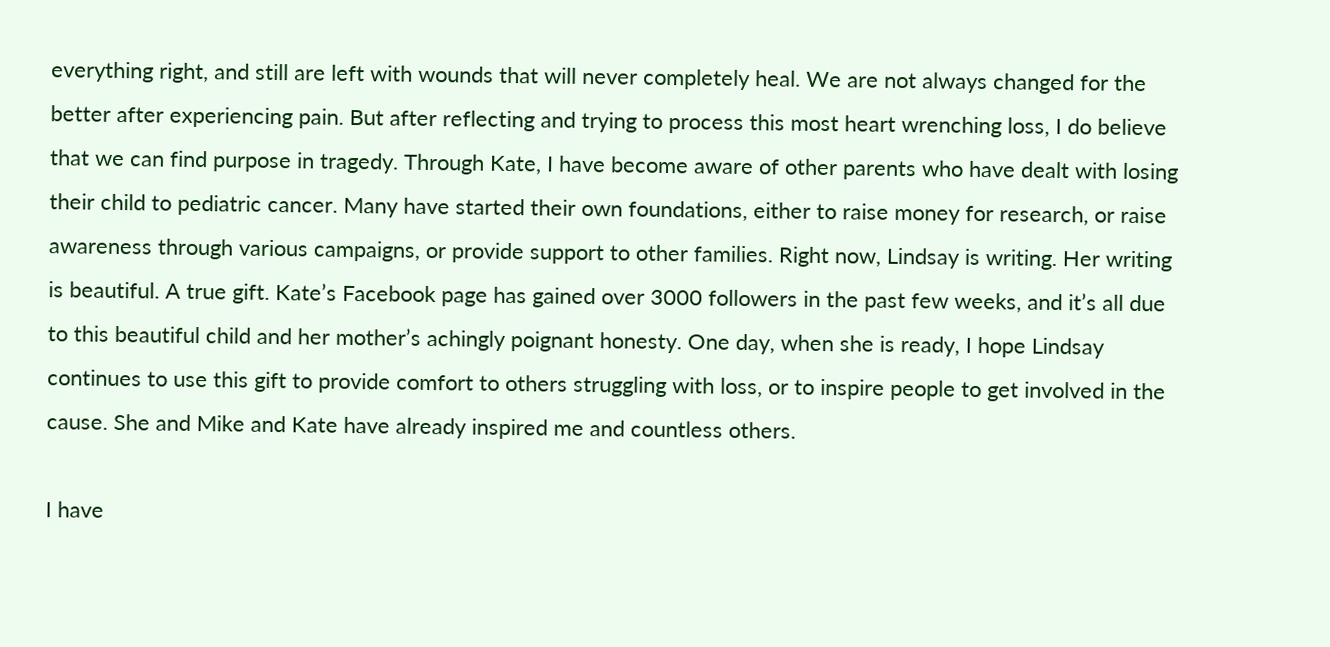everything right, and still are left with wounds that will never completely heal. We are not always changed for the better after experiencing pain. But after reflecting and trying to process this most heart wrenching loss, I do believe that we can find purpose in tragedy. Through Kate, I have become aware of other parents who have dealt with losing their child to pediatric cancer. Many have started their own foundations, either to raise money for research, or raise awareness through various campaigns, or provide support to other families. Right now, Lindsay is writing. Her writing is beautiful. A true gift. Kate’s Facebook page has gained over 3000 followers in the past few weeks, and it’s all due to this beautiful child and her mother’s achingly poignant honesty. One day, when she is ready, I hope Lindsay continues to use this gift to provide comfort to others struggling with loss, or to inspire people to get involved in the cause. She and Mike and Kate have already inspired me and countless others.

I have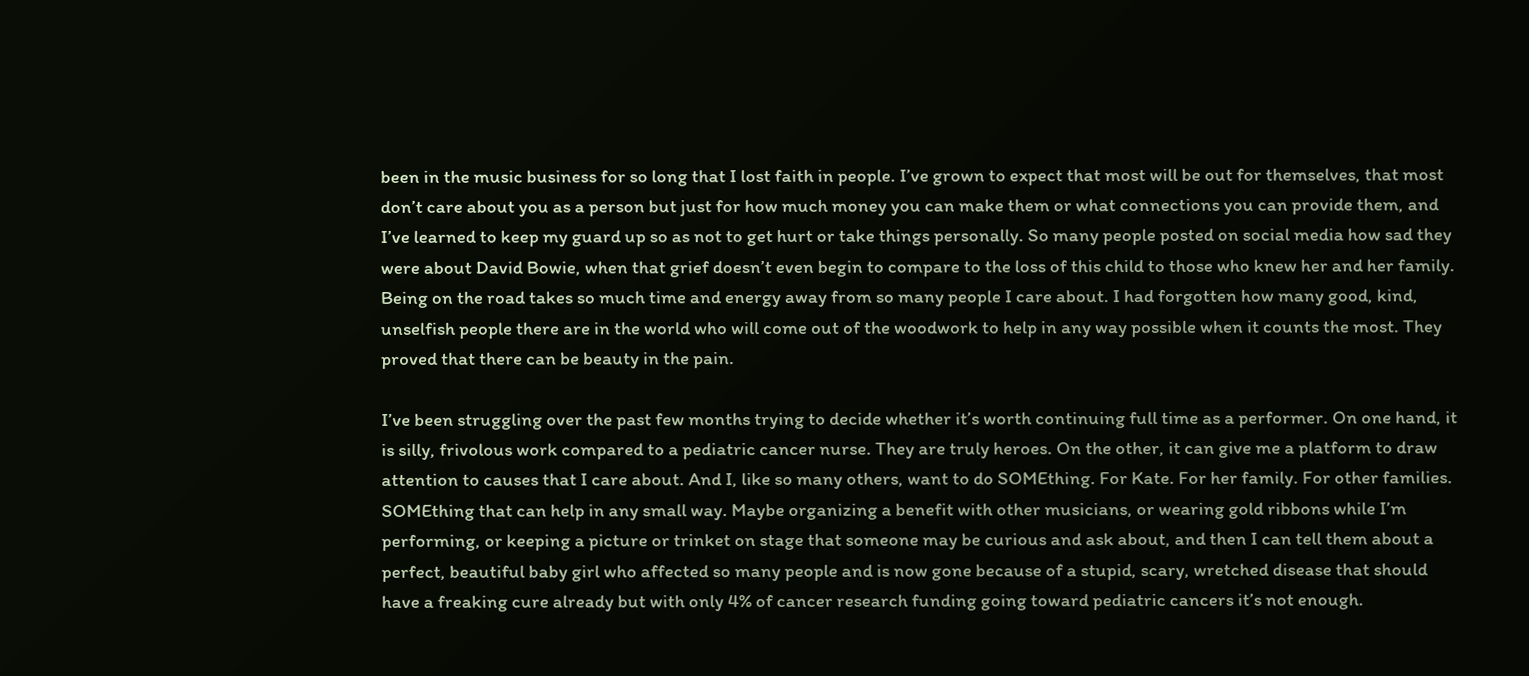been in the music business for so long that I lost faith in people. I’ve grown to expect that most will be out for themselves, that most don’t care about you as a person but just for how much money you can make them or what connections you can provide them, and I’ve learned to keep my guard up so as not to get hurt or take things personally. So many people posted on social media how sad they were about David Bowie, when that grief doesn’t even begin to compare to the loss of this child to those who knew her and her family. Being on the road takes so much time and energy away from so many people I care about. I had forgotten how many good, kind, unselfish people there are in the world who will come out of the woodwork to help in any way possible when it counts the most. They proved that there can be beauty in the pain.

I’ve been struggling over the past few months trying to decide whether it’s worth continuing full time as a performer. On one hand, it is silly, frivolous work compared to a pediatric cancer nurse. They are truly heroes. On the other, it can give me a platform to draw attention to causes that I care about. And I, like so many others, want to do SOMEthing. For Kate. For her family. For other families. SOMEthing that can help in any small way. Maybe organizing a benefit with other musicians, or wearing gold ribbons while I’m performing, or keeping a picture or trinket on stage that someone may be curious and ask about, and then I can tell them about a perfect, beautiful baby girl who affected so many people and is now gone because of a stupid, scary, wretched disease that should have a freaking cure already but with only 4% of cancer research funding going toward pediatric cancers it’s not enough.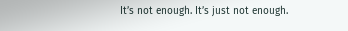It’s not enough. It’s just not enough.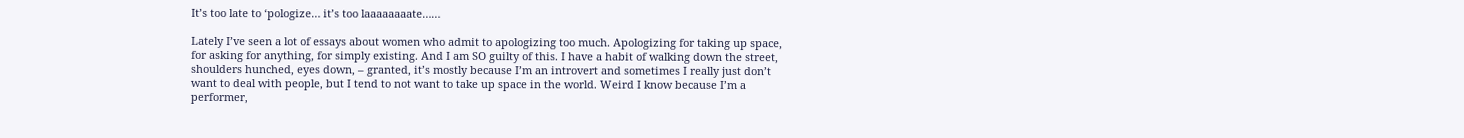It’s too late to ‘pologize… it’s too laaaaaaaate……

Lately I’ve seen a lot of essays about women who admit to apologizing too much. Apologizing for taking up space, for asking for anything, for simply existing. And I am SO guilty of this. I have a habit of walking down the street, shoulders hunched, eyes down, – granted, it’s mostly because I’m an introvert and sometimes I really just don’t want to deal with people, but I tend to not want to take up space in the world. Weird I know because I’m a performer,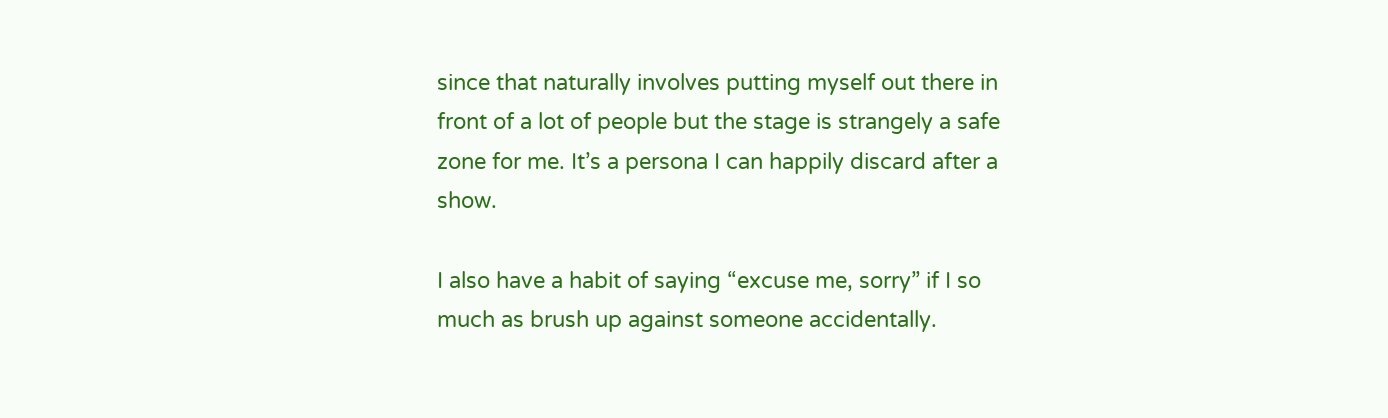since that naturally involves putting myself out there in front of a lot of people but the stage is strangely a safe zone for me. It’s a persona I can happily discard after a show.

I also have a habit of saying “excuse me, sorry” if I so much as brush up against someone accidentally.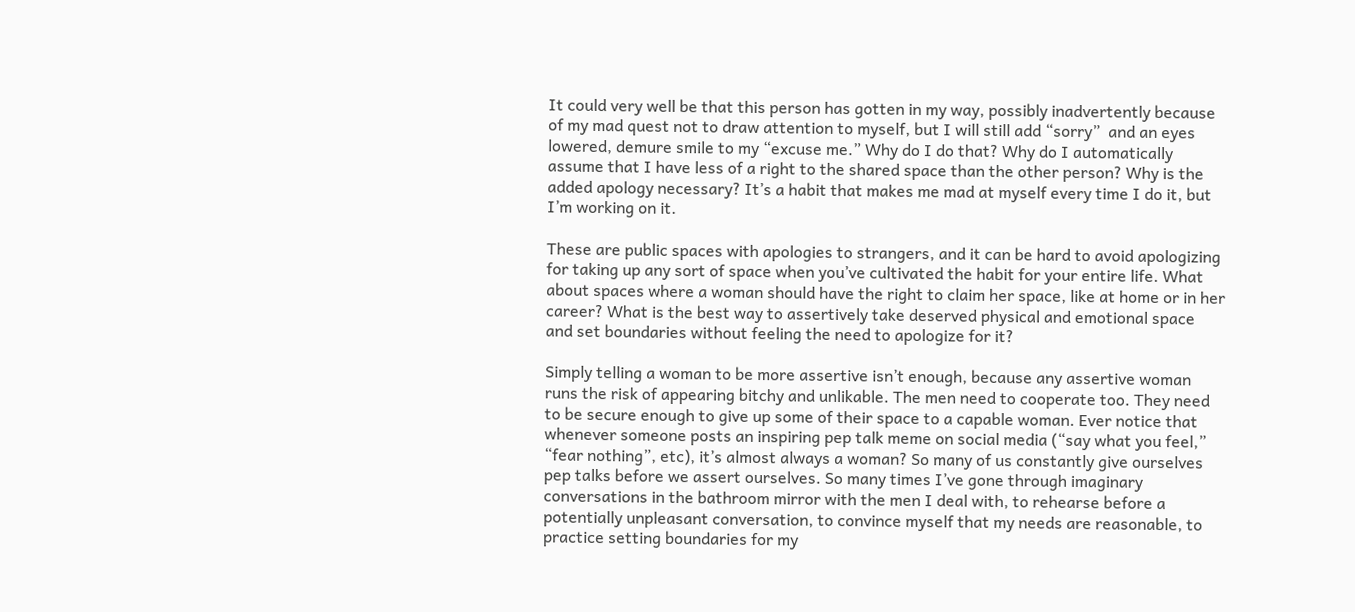It could very well be that this person has gotten in my way, possibly inadvertently because of my mad quest not to draw attention to myself, but I will still add “sorry”  and an eyes lowered, demure smile to my “excuse me.” Why do I do that? Why do I automatically assume that I have less of a right to the shared space than the other person? Why is the added apology necessary? It’s a habit that makes me mad at myself every time I do it, but I’m working on it.

These are public spaces with apologies to strangers, and it can be hard to avoid apologizing for taking up any sort of space when you’ve cultivated the habit for your entire life. What about spaces where a woman should have the right to claim her space, like at home or in her career? What is the best way to assertively take deserved physical and emotional space and set boundaries without feeling the need to apologize for it?

Simply telling a woman to be more assertive isn’t enough, because any assertive woman runs the risk of appearing bitchy and unlikable. The men need to cooperate too. They need to be secure enough to give up some of their space to a capable woman. Ever notice that whenever someone posts an inspiring pep talk meme on social media (“say what you feel,” “fear nothing”, etc), it’s almost always a woman? So many of us constantly give ourselves pep talks before we assert ourselves. So many times I’ve gone through imaginary conversations in the bathroom mirror with the men I deal with, to rehearse before a potentially unpleasant conversation, to convince myself that my needs are reasonable, to practice setting boundaries for my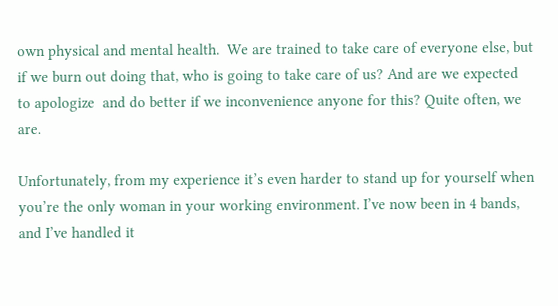own physical and mental health.  We are trained to take care of everyone else, but if we burn out doing that, who is going to take care of us? And are we expected to apologize  and do better if we inconvenience anyone for this? Quite often, we are.

Unfortunately, from my experience it’s even harder to stand up for yourself when you’re the only woman in your working environment. I’ve now been in 4 bands, and I’ve handled it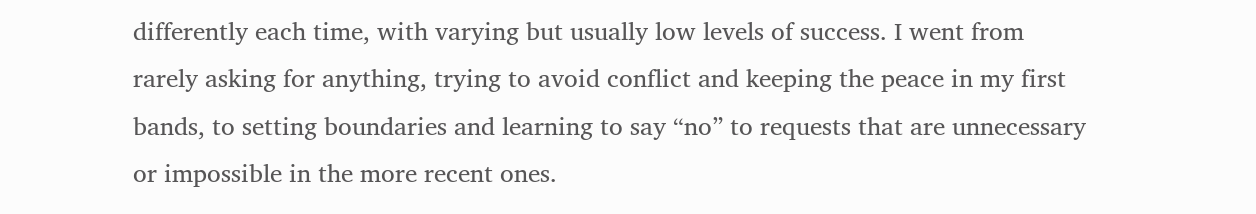differently each time, with varying but usually low levels of success. I went from rarely asking for anything, trying to avoid conflict and keeping the peace in my first bands, to setting boundaries and learning to say “no” to requests that are unnecessary or impossible in the more recent ones.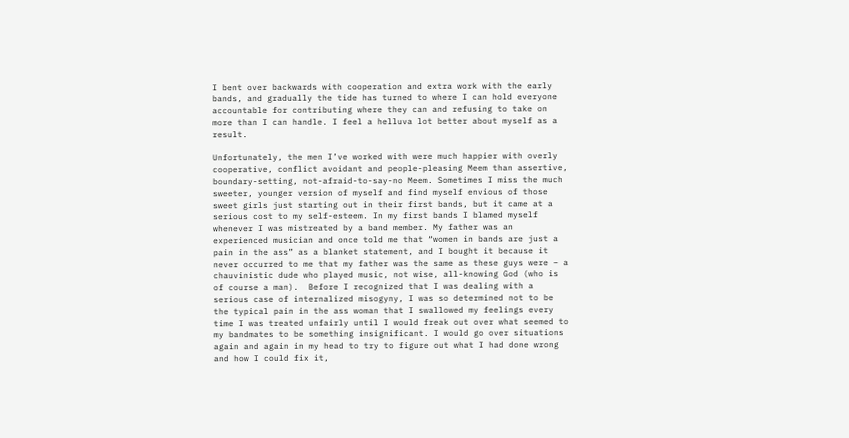I bent over backwards with cooperation and extra work with the early bands, and gradually the tide has turned to where I can hold everyone accountable for contributing where they can and refusing to take on more than I can handle. I feel a helluva lot better about myself as a result.

Unfortunately, the men I’ve worked with were much happier with overly cooperative, conflict avoidant and people-pleasing Meem than assertive, boundary-setting, not-afraid-to-say-no Meem. Sometimes I miss the much sweeter, younger version of myself and find myself envious of those sweet girls just starting out in their first bands, but it came at a serious cost to my self-esteem. In my first bands I blamed myself whenever I was mistreated by a band member. My father was an experienced musician and once told me that “women in bands are just a pain in the ass” as a blanket statement, and I bought it because it never occurred to me that my father was the same as these guys were – a chauvinistic dude who played music, not wise, all-knowing God (who is of course a man).  Before I recognized that I was dealing with a serious case of internalized misogyny, I was so determined not to be the typical pain in the ass woman that I swallowed my feelings every time I was treated unfairly until I would freak out over what seemed to my bandmates to be something insignificant. I would go over situations again and again in my head to try to figure out what I had done wrong and how I could fix it,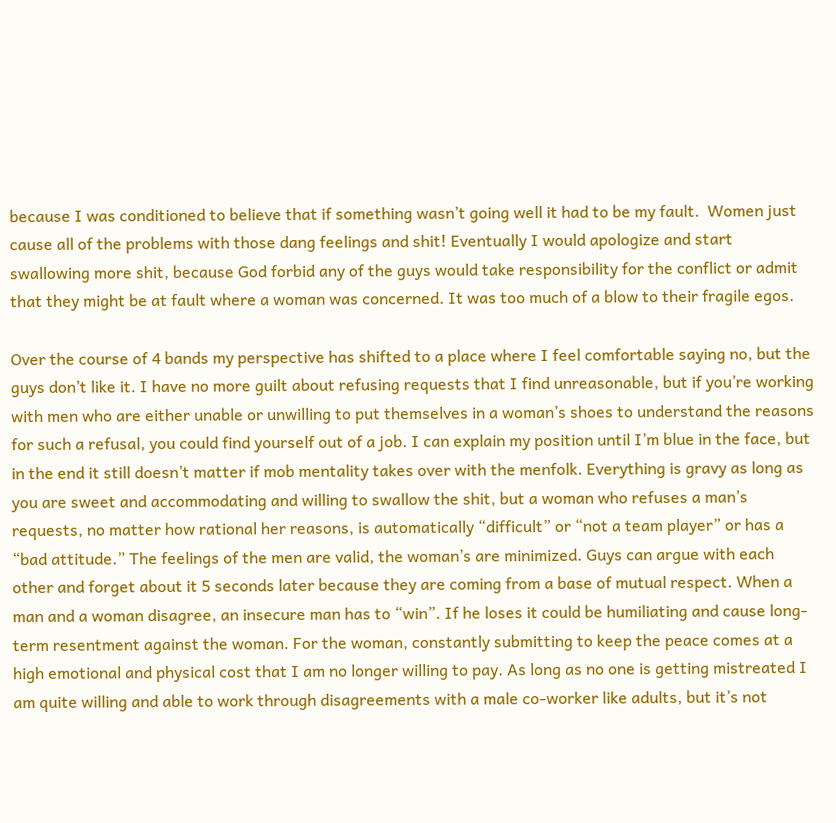because I was conditioned to believe that if something wasn’t going well it had to be my fault.  Women just cause all of the problems with those dang feelings and shit! Eventually I would apologize and start swallowing more shit, because God forbid any of the guys would take responsibility for the conflict or admit that they might be at fault where a woman was concerned. It was too much of a blow to their fragile egos.

Over the course of 4 bands my perspective has shifted to a place where I feel comfortable saying no, but the guys don’t like it. I have no more guilt about refusing requests that I find unreasonable, but if you’re working with men who are either unable or unwilling to put themselves in a woman’s shoes to understand the reasons for such a refusal, you could find yourself out of a job. I can explain my position until I’m blue in the face, but in the end it still doesn’t matter if mob mentality takes over with the menfolk. Everything is gravy as long as you are sweet and accommodating and willing to swallow the shit, but a woman who refuses a man’s requests, no matter how rational her reasons, is automatically “difficult” or “not a team player” or has a “bad attitude.” The feelings of the men are valid, the woman’s are minimized. Guys can argue with each other and forget about it 5 seconds later because they are coming from a base of mutual respect. When a man and a woman disagree, an insecure man has to “win”. If he loses it could be humiliating and cause long-term resentment against the woman. For the woman, constantly submitting to keep the peace comes at a high emotional and physical cost that I am no longer willing to pay. As long as no one is getting mistreated I am quite willing and able to work through disagreements with a male co-worker like adults, but it’s not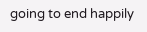going to end happily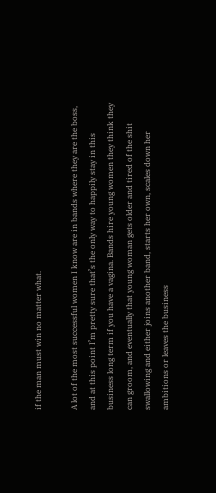if the man must win no matter what.

A lot of the most successful women I know are in bands where they are the boss, and at this point I’m pretty sure that’s the only way to happily stay in this business long term if you have a vagina. Bands hire young women they think they can groom, and eventually that young woman gets older and tired of the shit swallowing and either joins another band, starts her own, scales down her ambitions or leaves the business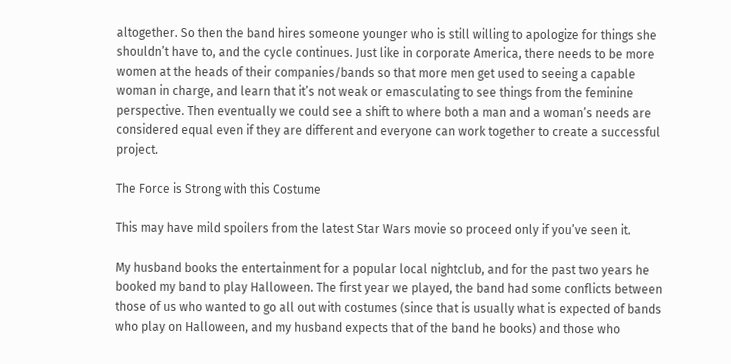altogether. So then the band hires someone younger who is still willing to apologize for things she shouldn’t have to, and the cycle continues. Just like in corporate America, there needs to be more women at the heads of their companies/bands so that more men get used to seeing a capable woman in charge, and learn that it’s not weak or emasculating to see things from the feminine perspective. Then eventually we could see a shift to where both a man and a woman’s needs are considered equal even if they are different and everyone can work together to create a successful project.

The Force is Strong with this Costume

This may have mild spoilers from the latest Star Wars movie so proceed only if you’ve seen it.

My husband books the entertainment for a popular local nightclub, and for the past two years he booked my band to play Halloween. The first year we played, the band had some conflicts between those of us who wanted to go all out with costumes (since that is usually what is expected of bands who play on Halloween, and my husband expects that of the band he books) and those who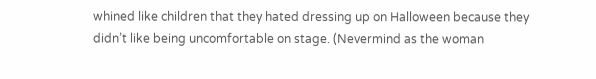whined like children that they hated dressing up on Halloween because they didn’t like being uncomfortable on stage. (Nevermind as the woman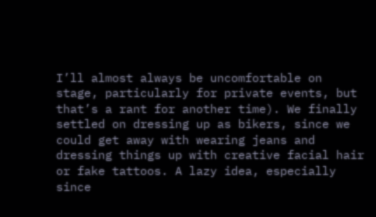I’ll almost always be uncomfortable on stage, particularly for private events, but that’s a rant for another time). We finally settled on dressing up as bikers, since we could get away with wearing jeans and dressing things up with creative facial hair or fake tattoos. A lazy idea, especially since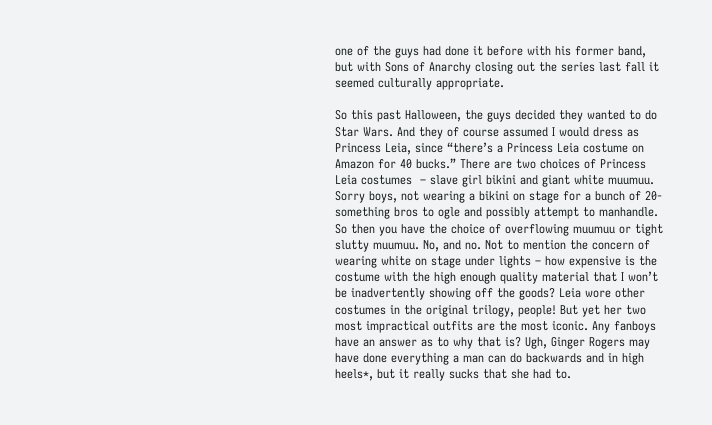one of the guys had done it before with his former band, but with Sons of Anarchy closing out the series last fall it seemed culturally appropriate.

So this past Halloween, the guys decided they wanted to do Star Wars. And they of course assumed I would dress as Princess Leia, since “there’s a Princess Leia costume on Amazon for 40 bucks.” There are two choices of Princess Leia costumes  – slave girl bikini and giant white muumuu. Sorry boys, not wearing a bikini on stage for a bunch of 20-something bros to ogle and possibly attempt to manhandle. So then you have the choice of overflowing muumuu or tight slutty muumuu. No, and no. Not to mention the concern of wearing white on stage under lights – how expensive is the costume with the high enough quality material that I won’t be inadvertently showing off the goods? Leia wore other costumes in the original trilogy, people! But yet her two most impractical outfits are the most iconic. Any fanboys have an answer as to why that is? Ugh, Ginger Rogers may have done everything a man can do backwards and in high heels*, but it really sucks that she had to.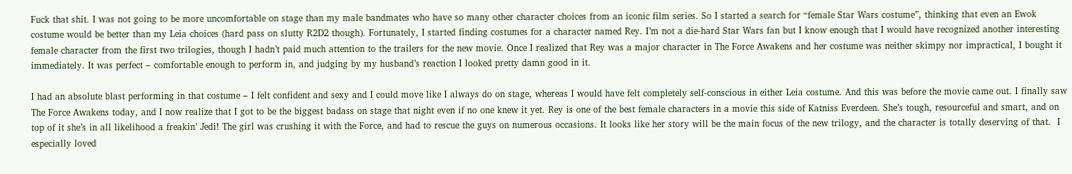Fuck that shit. I was not going to be more uncomfortable on stage than my male bandmates who have so many other character choices from an iconic film series. So I started a search for “female Star Wars costume”, thinking that even an Ewok costume would be better than my Leia choices (hard pass on slutty R2D2 though). Fortunately, I started finding costumes for a character named Rey. I’m not a die-hard Star Wars fan but I know enough that I would have recognized another interesting female character from the first two trilogies, though I hadn’t paid much attention to the trailers for the new movie. Once I realized that Rey was a major character in The Force Awakens and her costume was neither skimpy nor impractical, I bought it immediately. It was perfect – comfortable enough to perform in, and judging by my husband’s reaction I looked pretty damn good in it.

I had an absolute blast performing in that costume – I felt confident and sexy and I could move like I always do on stage, whereas I would have felt completely self-conscious in either Leia costume. And this was before the movie came out. I finally saw The Force Awakens today, and I now realize that I got to be the biggest badass on stage that night even if no one knew it yet. Rey is one of the best female characters in a movie this side of Katniss Everdeen. She’s tough, resourceful and smart, and on top of it she’s in all likelihood a freakin’ Jedi! The girl was crushing it with the Force, and had to rescue the guys on numerous occasions. It looks like her story will be the main focus of the new trilogy, and the character is totally deserving of that.  I especially loved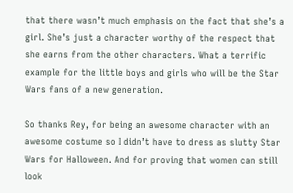that there wasn’t much emphasis on the fact that she’s a girl. She’s just a character worthy of the respect that she earns from the other characters. What a terrific example for the little boys and girls who will be the Star Wars fans of a new generation.

So thanks Rey, for being an awesome character with an awesome costume so I didn’t have to dress as slutty Star Wars for Halloween. And for proving that women can still look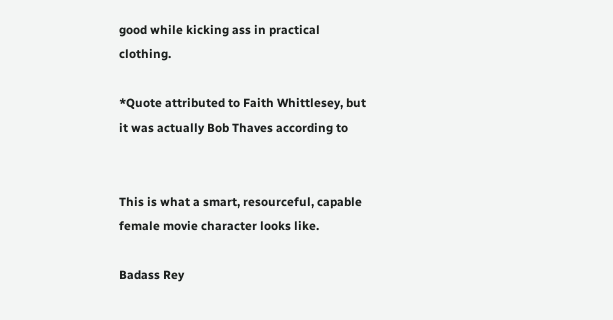good while kicking ass in practical clothing.

*Quote attributed to Faith Whittlesey, but it was actually Bob Thaves according to


This is what a smart, resourceful, capable female movie character looks like.

Badass Rey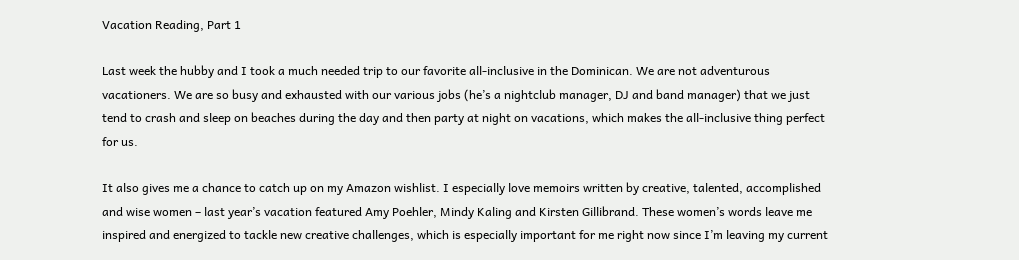Vacation Reading, Part 1

Last week the hubby and I took a much needed trip to our favorite all-inclusive in the Dominican. We are not adventurous vacationers. We are so busy and exhausted with our various jobs (he’s a nightclub manager, DJ and band manager) that we just tend to crash and sleep on beaches during the day and then party at night on vacations, which makes the all-inclusive thing perfect for us.

It also gives me a chance to catch up on my Amazon wishlist. I especially love memoirs written by creative, talented, accomplished and wise women – last year’s vacation featured Amy Poehler, Mindy Kaling and Kirsten Gillibrand. These women’s words leave me inspired and energized to tackle new creative challenges, which is especially important for me right now since I’m leaving my current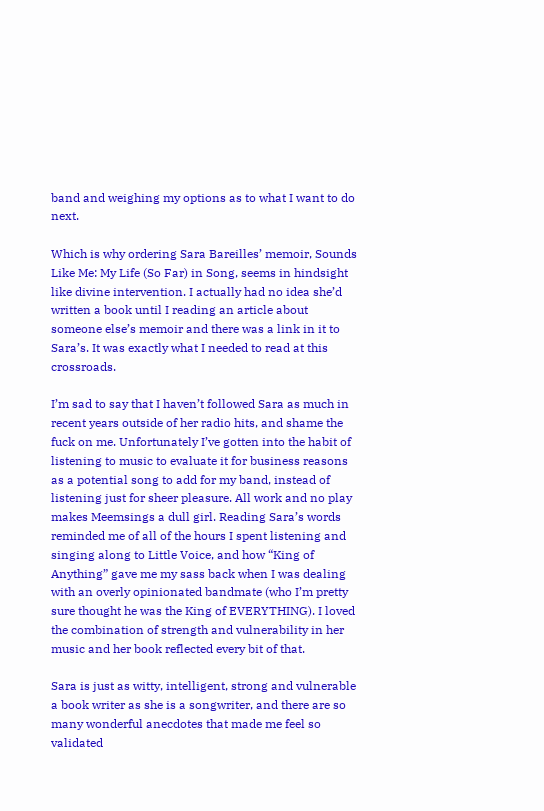band and weighing my options as to what I want to do next.

Which is why ordering Sara Bareilles’ memoir, Sounds Like Me: My Life (So Far) in Song, seems in hindsight like divine intervention. I actually had no idea she’d written a book until I reading an article about someone else’s memoir and there was a link in it to Sara’s. It was exactly what I needed to read at this crossroads.

I’m sad to say that I haven’t followed Sara as much in recent years outside of her radio hits, and shame the fuck on me. Unfortunately I’ve gotten into the habit of listening to music to evaluate it for business reasons as a potential song to add for my band, instead of listening just for sheer pleasure. All work and no play makes Meemsings a dull girl. Reading Sara’s words reminded me of all of the hours I spent listening and singing along to Little Voice, and how “King of Anything” gave me my sass back when I was dealing with an overly opinionated bandmate (who I’m pretty sure thought he was the King of EVERYTHING). I loved the combination of strength and vulnerability in her music and her book reflected every bit of that.

Sara is just as witty, intelligent, strong and vulnerable a book writer as she is a songwriter, and there are so many wonderful anecdotes that made me feel so validated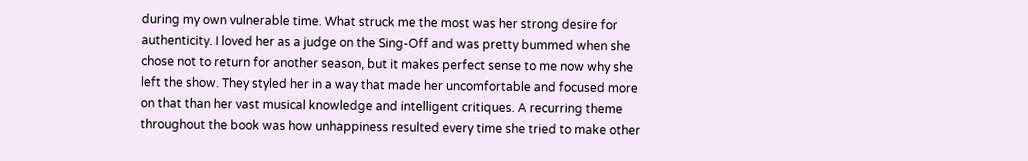during my own vulnerable time. What struck me the most was her strong desire for authenticity. I loved her as a judge on the Sing-Off and was pretty bummed when she chose not to return for another season, but it makes perfect sense to me now why she left the show. They styled her in a way that made her uncomfortable and focused more on that than her vast musical knowledge and intelligent critiques. A recurring theme throughout the book was how unhappiness resulted every time she tried to make other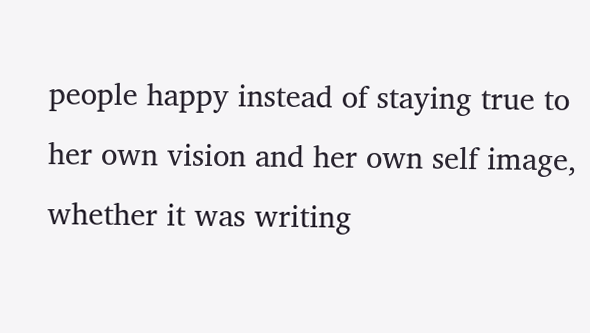people happy instead of staying true to her own vision and her own self image, whether it was writing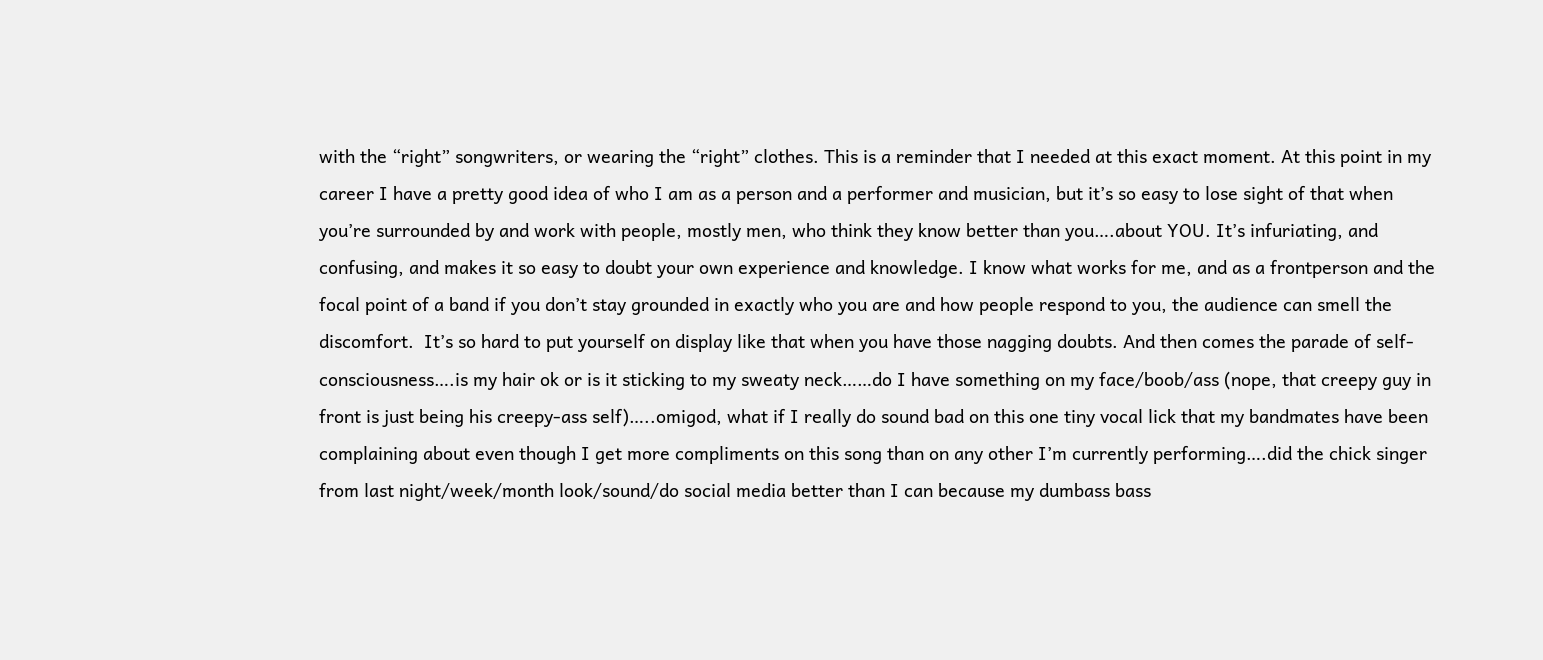with the “right” songwriters, or wearing the “right” clothes. This is a reminder that I needed at this exact moment. At this point in my career I have a pretty good idea of who I am as a person and a performer and musician, but it’s so easy to lose sight of that when you’re surrounded by and work with people, mostly men, who think they know better than you….about YOU. It’s infuriating, and confusing, and makes it so easy to doubt your own experience and knowledge. I know what works for me, and as a frontperson and the focal point of a band if you don’t stay grounded in exactly who you are and how people respond to you, the audience can smell the discomfort.  It’s so hard to put yourself on display like that when you have those nagging doubts. And then comes the parade of self-consciousness….is my hair ok or is it sticking to my sweaty neck……do I have something on my face/boob/ass (nope, that creepy guy in front is just being his creepy-ass self)…..omigod, what if I really do sound bad on this one tiny vocal lick that my bandmates have been complaining about even though I get more compliments on this song than on any other I’m currently performing….did the chick singer from last night/week/month look/sound/do social media better than I can because my dumbass bass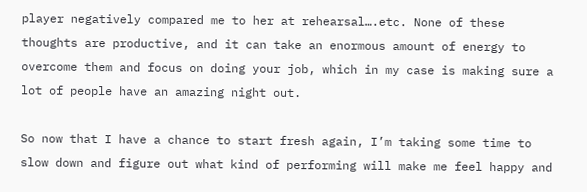player negatively compared me to her at rehearsal….etc. None of these thoughts are productive, and it can take an enormous amount of energy to overcome them and focus on doing your job, which in my case is making sure a lot of people have an amazing night out.

So now that I have a chance to start fresh again, I’m taking some time to slow down and figure out what kind of performing will make me feel happy and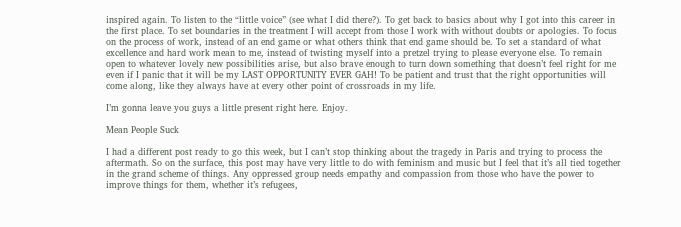inspired again. To listen to the “little voice” (see what I did there?). To get back to basics about why I got into this career in the first place. To set boundaries in the treatment I will accept from those I work with without doubts or apologies. To focus on the process of work, instead of an end game or what others think that end game should be. To set a standard of what excellence and hard work mean to me, instead of twisting myself into a pretzel trying to please everyone else. To remain open to whatever lovely new possibilities arise, but also brave enough to turn down something that doesn’t feel right for me even if I panic that it will be my LAST OPPORTUNITY EVER GAH! To be patient and trust that the right opportunities will come along, like they always have at every other point of crossroads in my life.

I’m gonna leave you guys a little present right here. Enjoy.

Mean People Suck

I had a different post ready to go this week, but I can’t stop thinking about the tragedy in Paris and trying to process the aftermath. So on the surface, this post may have very little to do with feminism and music but I feel that it’s all tied together in the grand scheme of things. Any oppressed group needs empathy and compassion from those who have the power to improve things for them, whether it’s refugees,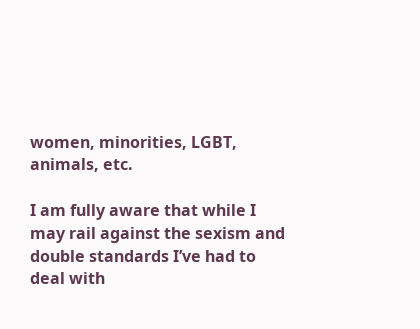women, minorities, LGBT, animals, etc.

I am fully aware that while I may rail against the sexism and double standards I’ve had to deal with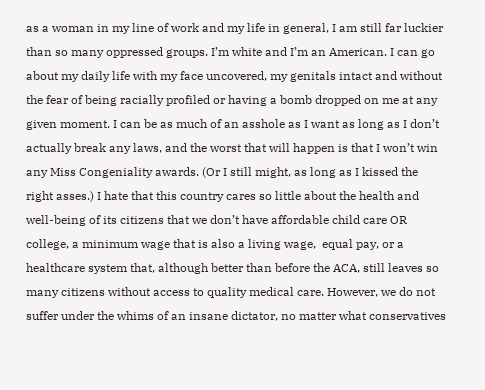as a woman in my line of work and my life in general, I am still far luckier than so many oppressed groups. I’m white and I’m an American. I can go about my daily life with my face uncovered, my genitals intact and without the fear of being racially profiled or having a bomb dropped on me at any given moment. I can be as much of an asshole as I want as long as I don’t actually break any laws, and the worst that will happen is that I won’t win any Miss Congeniality awards. (Or I still might, as long as I kissed the right asses.) I hate that this country cares so little about the health and well-being of its citizens that we don’t have affordable child care OR college, a minimum wage that is also a living wage,  equal pay, or a healthcare system that, although better than before the ACA, still leaves so many citizens without access to quality medical care. However, we do not suffer under the whims of an insane dictator, no matter what conservatives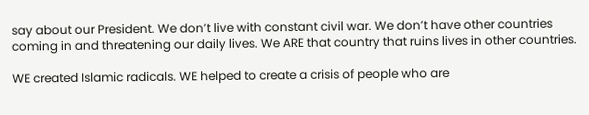say about our President. We don’t live with constant civil war. We don’t have other countries coming in and threatening our daily lives. We ARE that country that ruins lives in other countries.

WE created Islamic radicals. WE helped to create a crisis of people who are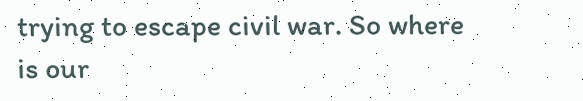trying to escape civil war. So where is our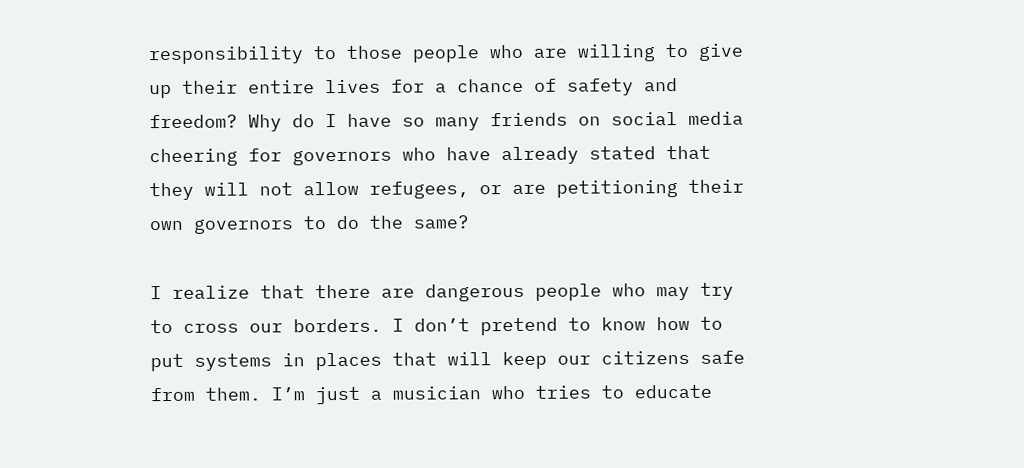responsibility to those people who are willing to give up their entire lives for a chance of safety and freedom? Why do I have so many friends on social media cheering for governors who have already stated that they will not allow refugees, or are petitioning their own governors to do the same?

I realize that there are dangerous people who may try to cross our borders. I don’t pretend to know how to put systems in places that will keep our citizens safe from them. I’m just a musician who tries to educate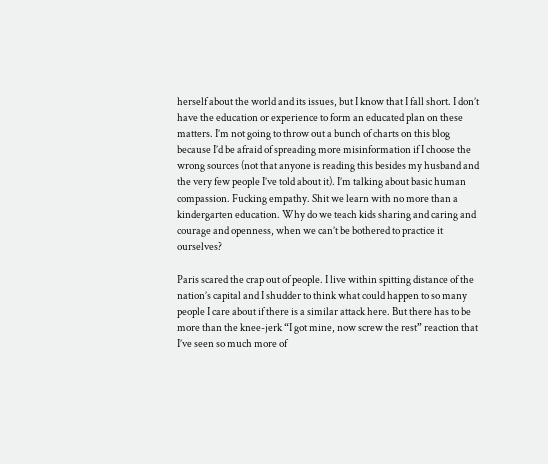herself about the world and its issues, but I know that I fall short. I don’t have the education or experience to form an educated plan on these matters. I’m not going to throw out a bunch of charts on this blog because I’d be afraid of spreading more misinformation if I choose the wrong sources (not that anyone is reading this besides my husband and the very few people I’ve told about it). I’m talking about basic human compassion. Fucking empathy. Shit we learn with no more than a kindergarten education. Why do we teach kids sharing and caring and courage and openness, when we can’t be bothered to practice it ourselves?

Paris scared the crap out of people. I live within spitting distance of the nation’s capital and I shudder to think what could happen to so many people I care about if there is a similar attack here. But there has to be more than the knee-jerk “I got mine, now screw the rest” reaction that I’ve seen so much more of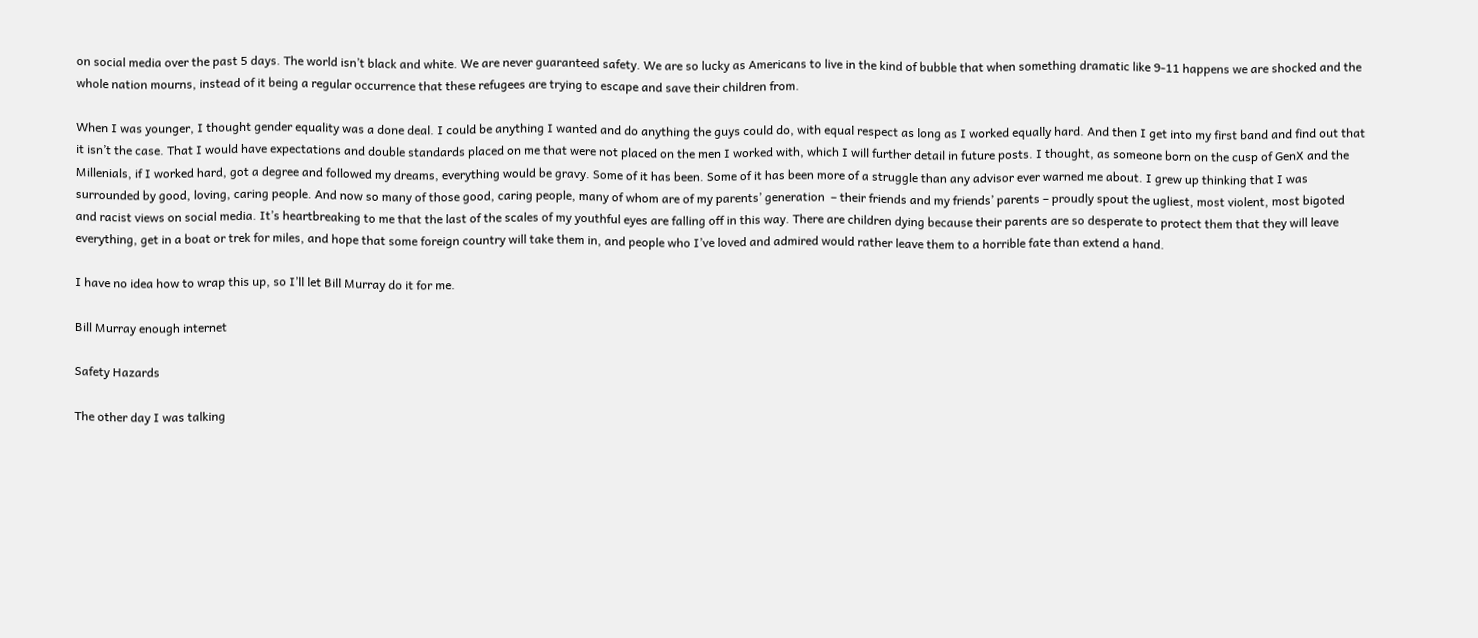on social media over the past 5 days. The world isn’t black and white. We are never guaranteed safety. We are so lucky as Americans to live in the kind of bubble that when something dramatic like 9-11 happens we are shocked and the whole nation mourns, instead of it being a regular occurrence that these refugees are trying to escape and save their children from.

When I was younger, I thought gender equality was a done deal. I could be anything I wanted and do anything the guys could do, with equal respect as long as I worked equally hard. And then I get into my first band and find out that it isn’t the case. That I would have expectations and double standards placed on me that were not placed on the men I worked with, which I will further detail in future posts. I thought, as someone born on the cusp of GenX and the Millenials, if I worked hard, got a degree and followed my dreams, everything would be gravy. Some of it has been. Some of it has been more of a struggle than any advisor ever warned me about. I grew up thinking that I was surrounded by good, loving, caring people. And now so many of those good, caring people, many of whom are of my parents’ generation  – their friends and my friends’ parents – proudly spout the ugliest, most violent, most bigoted and racist views on social media. It’s heartbreaking to me that the last of the scales of my youthful eyes are falling off in this way. There are children dying because their parents are so desperate to protect them that they will leave everything, get in a boat or trek for miles, and hope that some foreign country will take them in, and people who I’ve loved and admired would rather leave them to a horrible fate than extend a hand.

I have no idea how to wrap this up, so I’ll let Bill Murray do it for me.

Bill Murray enough internet

Safety Hazards

The other day I was talking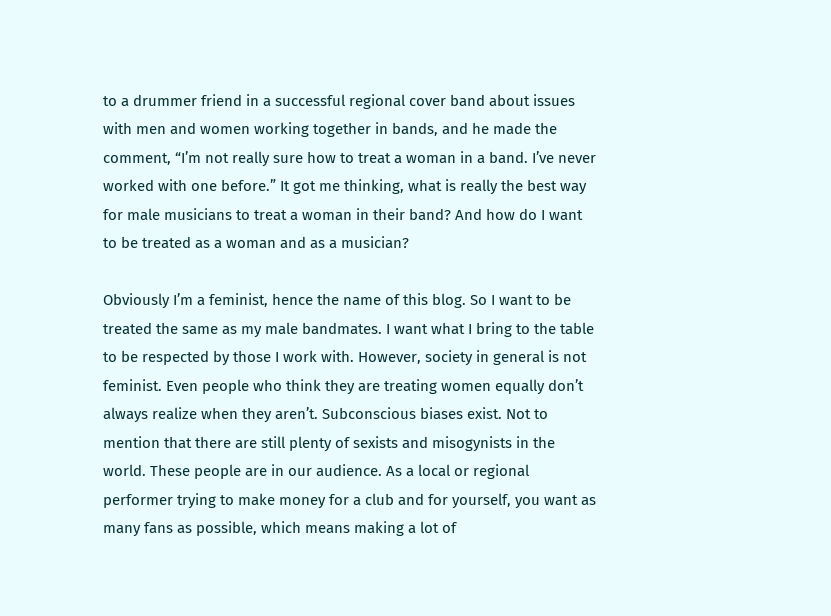to a drummer friend in a successful regional cover band about issues with men and women working together in bands, and he made the comment, “I’m not really sure how to treat a woman in a band. I’ve never worked with one before.” It got me thinking, what is really the best way for male musicians to treat a woman in their band? And how do I want to be treated as a woman and as a musician?

Obviously I’m a feminist, hence the name of this blog. So I want to be treated the same as my male bandmates. I want what I bring to the table to be respected by those I work with. However, society in general is not feminist. Even people who think they are treating women equally don’t always realize when they aren’t. Subconscious biases exist. Not to mention that there are still plenty of sexists and misogynists in the world. These people are in our audience. As a local or regional performer trying to make money for a club and for yourself, you want as many fans as possible, which means making a lot of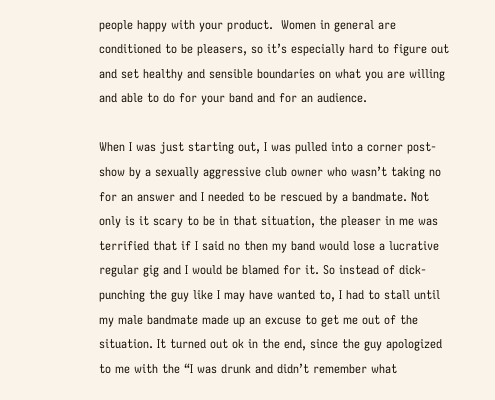people happy with your product.  Women in general are conditioned to be pleasers, so it’s especially hard to figure out and set healthy and sensible boundaries on what you are willing and able to do for your band and for an audience.

When I was just starting out, I was pulled into a corner post-show by a sexually aggressive club owner who wasn’t taking no for an answer and I needed to be rescued by a bandmate. Not only is it scary to be in that situation, the pleaser in me was terrified that if I said no then my band would lose a lucrative regular gig and I would be blamed for it. So instead of dick-punching the guy like I may have wanted to, I had to stall until my male bandmate made up an excuse to get me out of the situation. It turned out ok in the end, since the guy apologized to me with the “I was drunk and didn’t remember what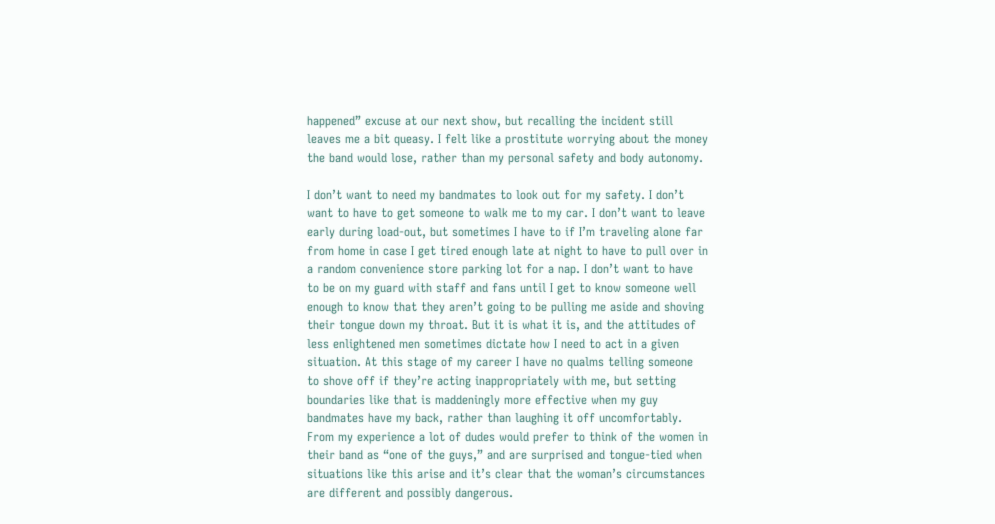happened” excuse at our next show, but recalling the incident still leaves me a bit queasy. I felt like a prostitute worrying about the money the band would lose, rather than my personal safety and body autonomy.

I don’t want to need my bandmates to look out for my safety. I don’t want to have to get someone to walk me to my car. I don’t want to leave early during load-out, but sometimes I have to if I’m traveling alone far from home in case I get tired enough late at night to have to pull over in a random convenience store parking lot for a nap. I don’t want to have to be on my guard with staff and fans until I get to know someone well enough to know that they aren’t going to be pulling me aside and shoving their tongue down my throat. But it is what it is, and the attitudes of less enlightened men sometimes dictate how I need to act in a given situation. At this stage of my career I have no qualms telling someone to shove off if they’re acting inappropriately with me, but setting boundaries like that is maddeningly more effective when my guy bandmates have my back, rather than laughing it off uncomfortably. From my experience a lot of dudes would prefer to think of the women in their band as “one of the guys,” and are surprised and tongue-tied when situations like this arise and it’s clear that the woman’s circumstances are different and possibly dangerous.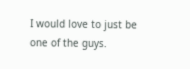I would love to just be one of the guys.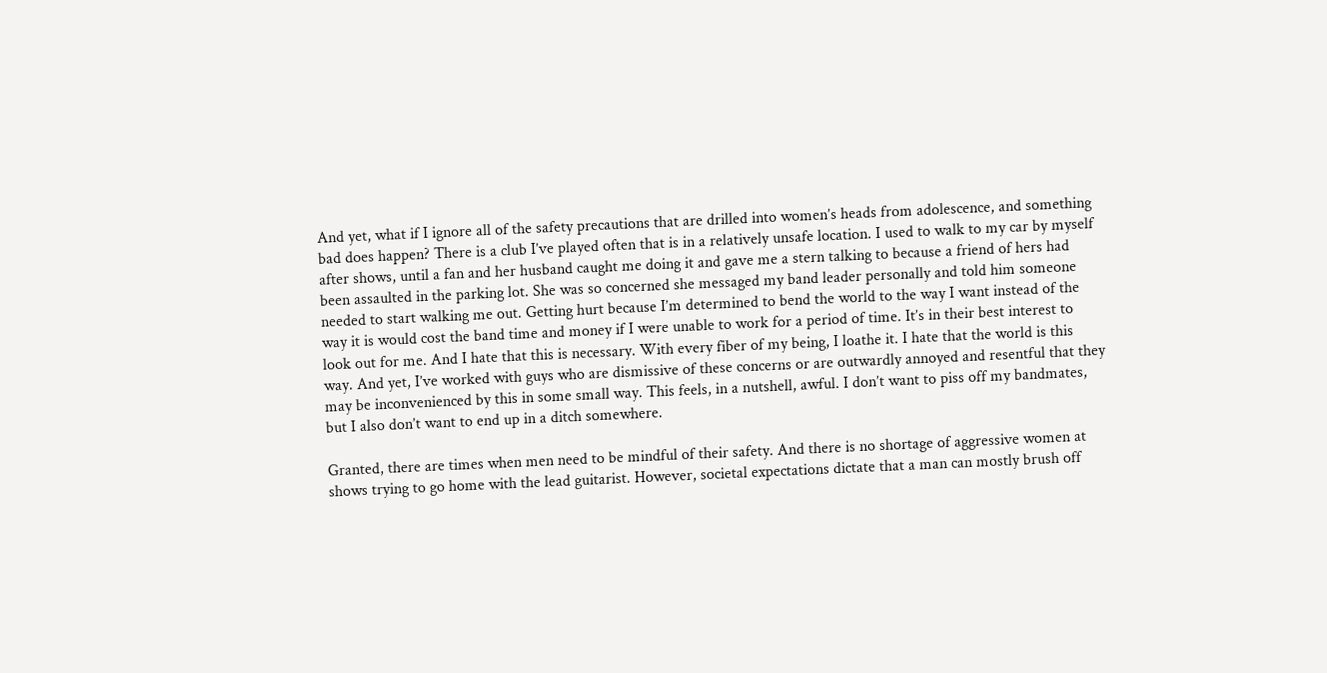And yet, what if I ignore all of the safety precautions that are drilled into women’s heads from adolescence, and something bad does happen? There is a club I’ve played often that is in a relatively unsafe location. I used to walk to my car by myself after shows, until a fan and her husband caught me doing it and gave me a stern talking to because a friend of hers had been assaulted in the parking lot. She was so concerned she messaged my band leader personally and told him someone needed to start walking me out. Getting hurt because I’m determined to bend the world to the way I want instead of the way it is would cost the band time and money if I were unable to work for a period of time. It’s in their best interest to look out for me. And I hate that this is necessary. With every fiber of my being, I loathe it. I hate that the world is this way. And yet, I’ve worked with guys who are dismissive of these concerns or are outwardly annoyed and resentful that they may be inconvenienced by this in some small way. This feels, in a nutshell, awful. I don’t want to piss off my bandmates, but I also don’t want to end up in a ditch somewhere.

Granted, there are times when men need to be mindful of their safety. And there is no shortage of aggressive women at shows trying to go home with the lead guitarist. However, societal expectations dictate that a man can mostly brush off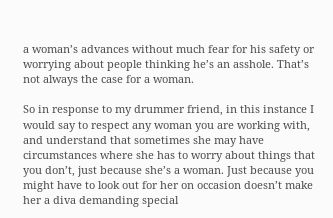a woman’s advances without much fear for his safety or worrying about people thinking he’s an asshole. That’s not always the case for a woman.

So in response to my drummer friend, in this instance I would say to respect any woman you are working with, and understand that sometimes she may have circumstances where she has to worry about things that you don’t, just because she’s a woman. Just because you might have to look out for her on occasion doesn’t make her a diva demanding special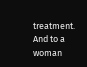treatment. And to a woman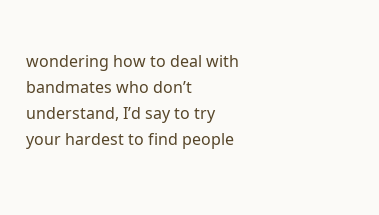wondering how to deal with bandmates who don’t understand, I’d say to try your hardest to find people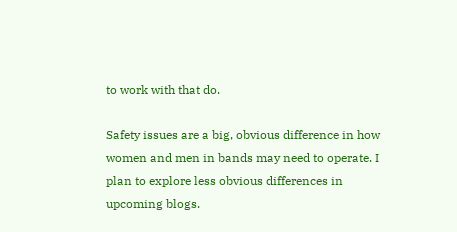to work with that do.

Safety issues are a big, obvious difference in how women and men in bands may need to operate. I plan to explore less obvious differences in upcoming blogs.